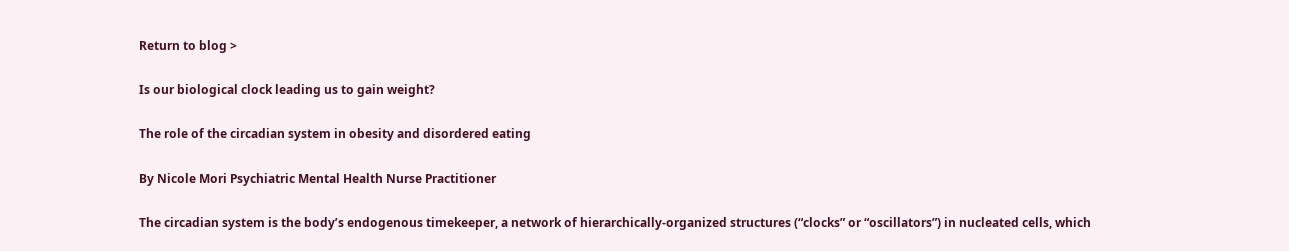Return to blog >

Is our biological clock leading us to gain weight?

The role of the circadian system in obesity and disordered eating

By Nicole Mori Psychiatric Mental Health Nurse Practitioner

The circadian system is the body’s endogenous timekeeper, a network of hierarchically-organized structures (“clocks” or “oscillators”) in nucleated cells, which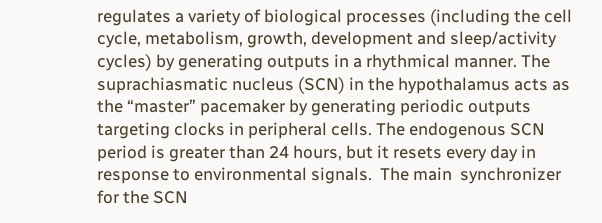regulates a variety of biological processes (including the cell cycle, metabolism, growth, development and sleep/activity cycles) by generating outputs in a rhythmical manner. The suprachiasmatic nucleus (SCN) in the hypothalamus acts as the “master” pacemaker by generating periodic outputs targeting clocks in peripheral cells. The endogenous SCN period is greater than 24 hours, but it resets every day in response to environmental signals.  The main  synchronizer for the SCN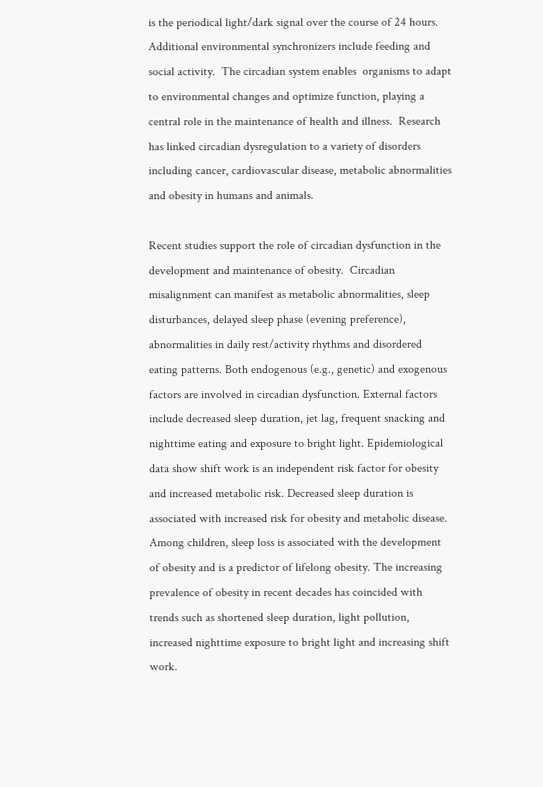is the periodical light/dark signal over the course of 24 hours.  Additional environmental synchronizers include feeding and social activity.  The circadian system enables  organisms to adapt to environmental changes and optimize function, playing a central role in the maintenance of health and illness.  Research has linked circadian dysregulation to a variety of disorders including cancer, cardiovascular disease, metabolic abnormalities and obesity in humans and animals.

Recent studies support the role of circadian dysfunction in the development and maintenance of obesity.  Circadian misalignment can manifest as metabolic abnormalities, sleep disturbances, delayed sleep phase (evening preference), abnormalities in daily rest/activity rhythms and disordered eating patterns. Both endogenous (e.g., genetic) and exogenous factors are involved in circadian dysfunction. External factors include decreased sleep duration, jet lag, frequent snacking and nighttime eating and exposure to bright light. Epidemiological data show shift work is an independent risk factor for obesity and increased metabolic risk. Decreased sleep duration is associated with increased risk for obesity and metabolic disease. Among children, sleep loss is associated with the development of obesity and is a predictor of lifelong obesity. The increasing prevalence of obesity in recent decades has coincided with trends such as shortened sleep duration, light pollution, increased nighttime exposure to bright light and increasing shift work.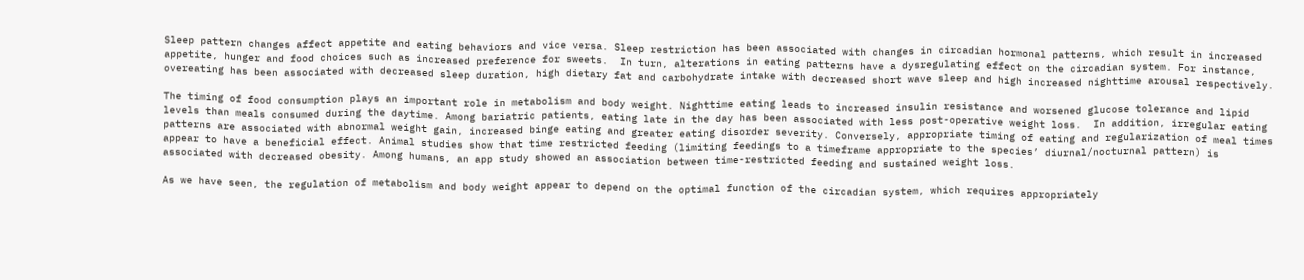Sleep pattern changes affect appetite and eating behaviors and vice versa. Sleep restriction has been associated with changes in circadian hormonal patterns, which result in increased appetite, hunger and food choices such as increased preference for sweets.  In turn, alterations in eating patterns have a dysregulating effect on the circadian system. For instance, overeating has been associated with decreased sleep duration, high dietary fat and carbohydrate intake with decreased short wave sleep and high increased nighttime arousal respectively.

The timing of food consumption plays an important role in metabolism and body weight. Nighttime eating leads to increased insulin resistance and worsened glucose tolerance and lipid levels than meals consumed during the daytime. Among bariatric patients, eating late in the day has been associated with less post-operative weight loss.  In addition, irregular eating patterns are associated with abnormal weight gain, increased binge eating and greater eating disorder severity. Conversely, appropriate timing of eating and regularization of meal times appear to have a beneficial effect. Animal studies show that time restricted feeding (limiting feedings to a timeframe appropriate to the species’ diurnal/nocturnal pattern) is associated with decreased obesity. Among humans, an app study showed an association between time-restricted feeding and sustained weight loss.

As we have seen, the regulation of metabolism and body weight appear to depend on the optimal function of the circadian system, which requires appropriately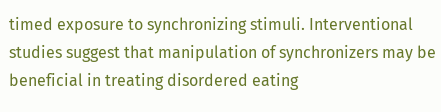timed exposure to synchronizing stimuli. Interventional studies suggest that manipulation of synchronizers may be beneficial in treating disordered eating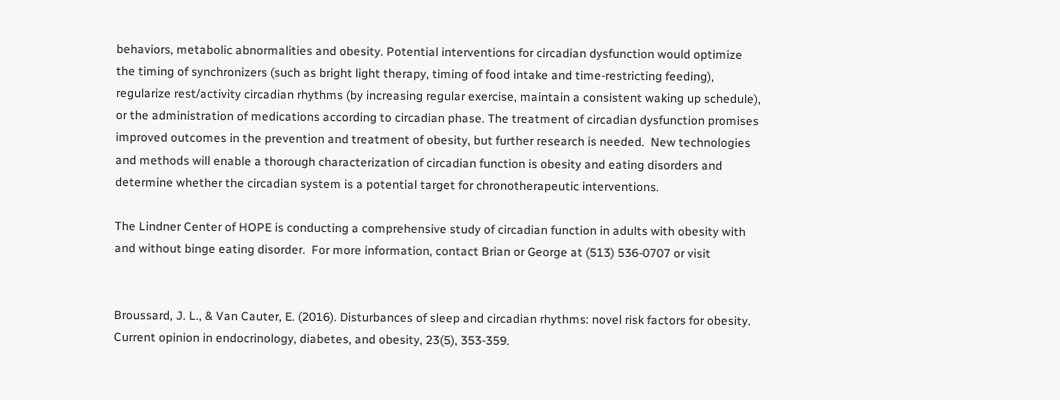behaviors, metabolic abnormalities and obesity. Potential interventions for circadian dysfunction would optimize the timing of synchronizers (such as bright light therapy, timing of food intake and time-restricting feeding), regularize rest/activity circadian rhythms (by increasing regular exercise, maintain a consistent waking up schedule), or the administration of medications according to circadian phase. The treatment of circadian dysfunction promises improved outcomes in the prevention and treatment of obesity, but further research is needed.  New technologies and methods will enable a thorough characterization of circadian function is obesity and eating disorders and determine whether the circadian system is a potential target for chronotherapeutic interventions.

The Lindner Center of HOPE is conducting a comprehensive study of circadian function in adults with obesity with and without binge eating disorder.  For more information, contact Brian or George at (513) 536-0707 or visit


Broussard, J. L., & Van Cauter, E. (2016). Disturbances of sleep and circadian rhythms: novel risk factors for obesity. Current opinion in endocrinology, diabetes, and obesity, 23(5), 353-359.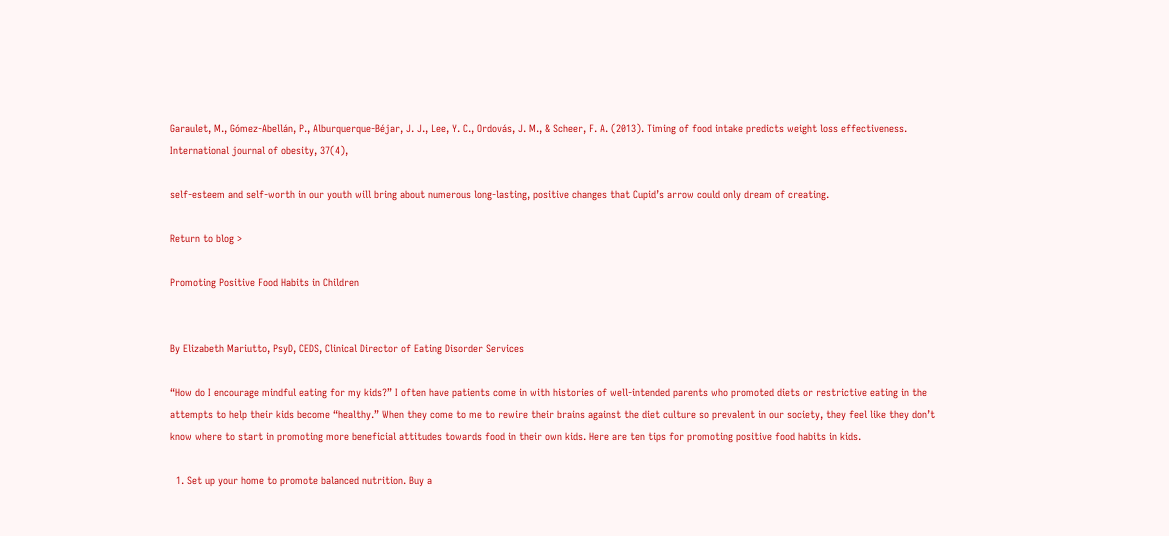Garaulet, M., Gómez-Abellán, P., Alburquerque-Béjar, J. J., Lee, Y. C., Ordovás, J. M., & Scheer, F. A. (2013). Timing of food intake predicts weight loss effectiveness. International journal of obesity, 37(4),

self-esteem and self-worth in our youth will bring about numerous long-lasting, positive changes that Cupid’s arrow could only dream of creating.

Return to blog >

Promoting Positive Food Habits in Children


By Elizabeth Mariutto, PsyD, CEDS, Clinical Director of Eating Disorder Services

“How do I encourage mindful eating for my kids?” I often have patients come in with histories of well-intended parents who promoted diets or restrictive eating in the attempts to help their kids become “healthy.” When they come to me to rewire their brains against the diet culture so prevalent in our society, they feel like they don’t know where to start in promoting more beneficial attitudes towards food in their own kids. Here are ten tips for promoting positive food habits in kids.

  1. Set up your home to promote balanced nutrition. Buy a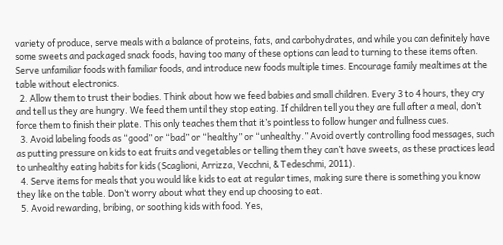variety of produce, serve meals with a balance of proteins, fats, and carbohydrates, and while you can definitely have some sweets and packaged snack foods, having too many of these options can lead to turning to these items often. Serve unfamiliar foods with familiar foods, and introduce new foods multiple times. Encourage family mealtimes at the table without electronics.
  2. Allow them to trust their bodies. Think about how we feed babies and small children. Every 3 to 4 hours, they cry and tell us they are hungry. We feed them until they stop eating. If children tell you they are full after a meal, don’t force them to finish their plate. This only teaches them that it’s pointless to follow hunger and fullness cues.
  3. Avoid labeling foods as “good” or “bad” or “healthy” or “unhealthy.” Avoid overtly controlling food messages, such as putting pressure on kids to eat fruits and vegetables or telling them they can’t have sweets, as these practices lead to unhealthy eating habits for kids (Scaglioni, Arrizza, Vecchni, & Tedeschmi, 2011).
  4. Serve items for meals that you would like kids to eat at regular times, making sure there is something you know they like on the table. Don’t worry about what they end up choosing to eat.
  5. Avoid rewarding, bribing, or soothing kids with food. Yes,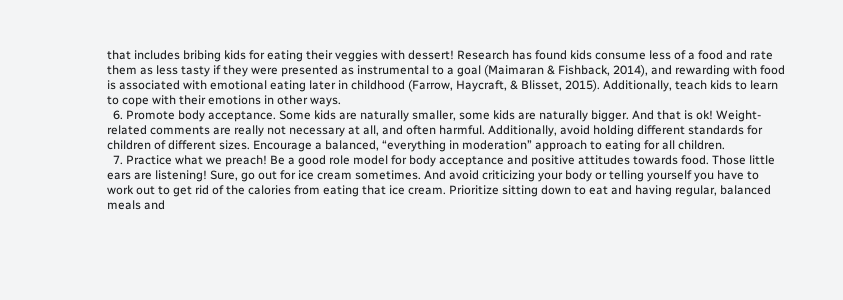that includes bribing kids for eating their veggies with dessert! Research has found kids consume less of a food and rate them as less tasty if they were presented as instrumental to a goal (Maimaran & Fishback, 2014), and rewarding with food is associated with emotional eating later in childhood (Farrow, Haycraft, & Blisset, 2015). Additionally, teach kids to learn to cope with their emotions in other ways.
  6. Promote body acceptance. Some kids are naturally smaller, some kids are naturally bigger. And that is ok! Weight-related comments are really not necessary at all, and often harmful. Additionally, avoid holding different standards for children of different sizes. Encourage a balanced, “everything in moderation” approach to eating for all children.
  7. Practice what we preach! Be a good role model for body acceptance and positive attitudes towards food. Those little ears are listening! Sure, go out for ice cream sometimes. And avoid criticizing your body or telling yourself you have to work out to get rid of the calories from eating that ice cream. Prioritize sitting down to eat and having regular, balanced meals and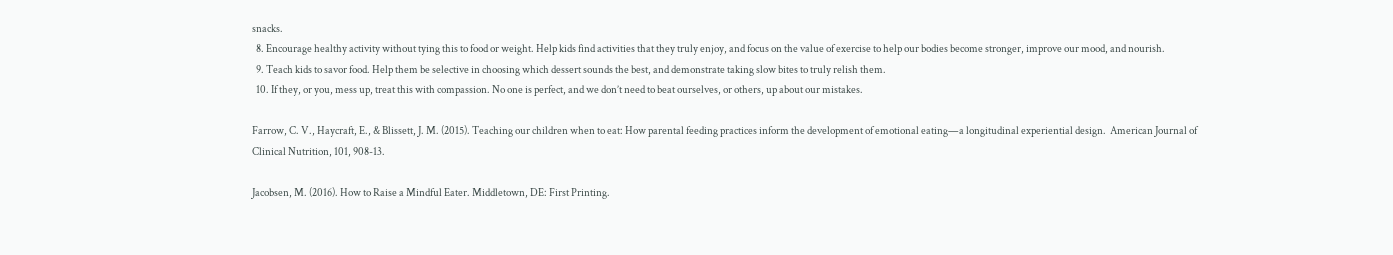snacks.
  8. Encourage healthy activity without tying this to food or weight. Help kids find activities that they truly enjoy, and focus on the value of exercise to help our bodies become stronger, improve our mood, and nourish.
  9. Teach kids to savor food. Help them be selective in choosing which dessert sounds the best, and demonstrate taking slow bites to truly relish them.
  10. If they, or you, mess up, treat this with compassion. No one is perfect, and we don’t need to beat ourselves, or others, up about our mistakes.

Farrow, C. V., Haycraft, E., & Blissett, J. M. (2015). Teaching our children when to eat: How parental feeding practices inform the development of emotional eating—a longitudinal experiential design.  American Journal of Clinical Nutrition, 101, 908-13.

Jacobsen, M. (2016). How to Raise a Mindful Eater. Middletown, DE: First Printing.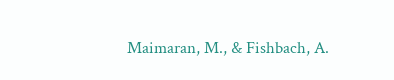Maimaran, M., & Fishbach, A.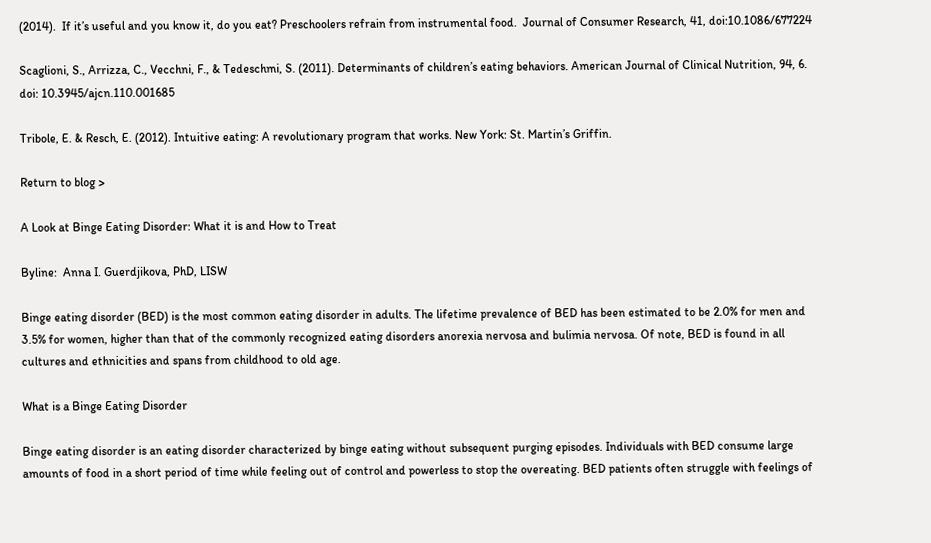(2014).  If it’s useful and you know it, do you eat? Preschoolers refrain from instrumental food.  Journal of Consumer Research, 41, doi:10.1086/677224

Scaglioni, S., Arrizza, C., Vecchni, F., & Tedeschmi, S. (2011). Determinants of children’s eating behaviors. American Journal of Clinical Nutrition, 94, 6. doi: 10.3945/ajcn.110.001685

Tribole, E. & Resch, E. (2012). Intuitive eating: A revolutionary program that works. New York: St. Martin’s Griffin.

Return to blog >

A Look at Binge Eating Disorder: What it is and How to Treat

Byline:  Anna I. Guerdjikova, PhD, LISW

Binge eating disorder (BED) is the most common eating disorder in adults. The lifetime prevalence of BED has been estimated to be 2.0% for men and 3.5% for women, higher than that of the commonly recognized eating disorders anorexia nervosa and bulimia nervosa. Of note, BED is found in all cultures and ethnicities and spans from childhood to old age.

What is a Binge Eating Disorder

Binge eating disorder is an eating disorder characterized by binge eating without subsequent purging episodes. Individuals with BED consume large amounts of food in a short period of time while feeling out of control and powerless to stop the overeating. BED patients often struggle with feelings of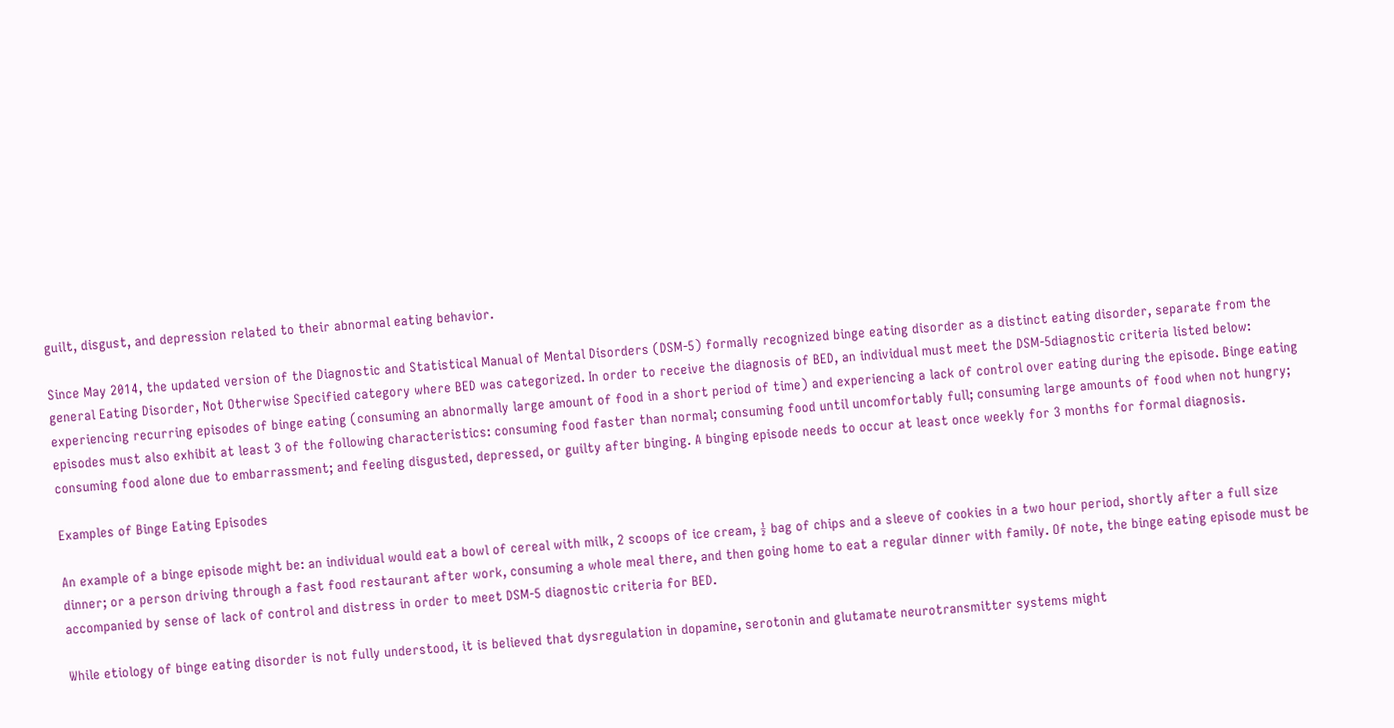guilt, disgust, and depression related to their abnormal eating behavior.

Since May 2014, the updated version of the Diagnostic and Statistical Manual of Mental Disorders (DSM-5) formally recognized binge eating disorder as a distinct eating disorder, separate from the general Eating Disorder, Not Otherwise Specified category where BED was categorized. In order to receive the diagnosis of BED, an individual must meet the DSM-5diagnostic criteria listed below: experiencing recurring episodes of binge eating (consuming an abnormally large amount of food in a short period of time) and experiencing a lack of control over eating during the episode. Binge eating episodes must also exhibit at least 3 of the following characteristics: consuming food faster than normal; consuming food until uncomfortably full; consuming large amounts of food when not hungry; consuming food alone due to embarrassment; and feeling disgusted, depressed, or guilty after binging. A binging episode needs to occur at least once weekly for 3 months for formal diagnosis.

Examples of Binge Eating Episodes

An example of a binge episode might be: an individual would eat a bowl of cereal with milk, 2 scoops of ice cream, ½ bag of chips and a sleeve of cookies in a two hour period, shortly after a full size dinner; or a person driving through a fast food restaurant after work, consuming a whole meal there, and then going home to eat a regular dinner with family. Of note, the binge eating episode must be accompanied by sense of lack of control and distress in order to meet DSM-5 diagnostic criteria for BED.

While etiology of binge eating disorder is not fully understood, it is believed that dysregulation in dopamine, serotonin and glutamate neurotransmitter systems might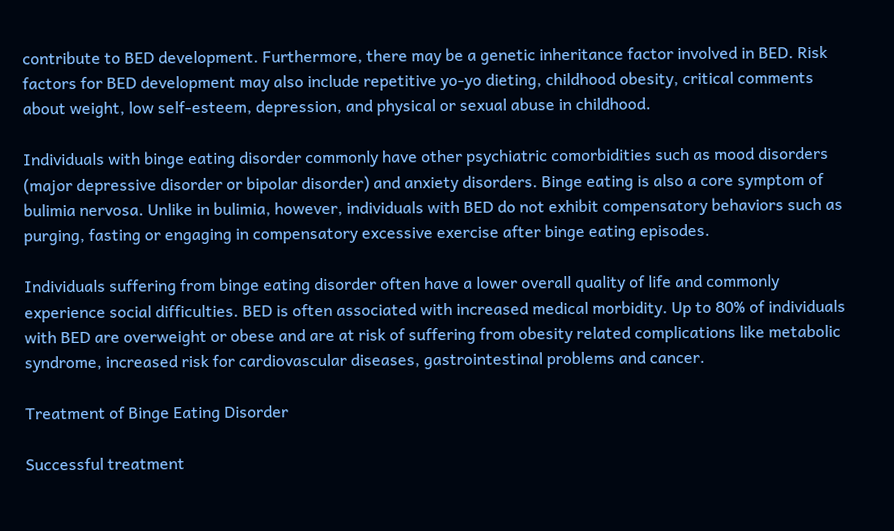contribute to BED development. Furthermore, there may be a genetic inheritance factor involved in BED. Risk factors for BED development may also include repetitive yo-yo dieting, childhood obesity, critical comments about weight, low self-esteem, depression, and physical or sexual abuse in childhood.

Individuals with binge eating disorder commonly have other psychiatric comorbidities such as mood disorders (major depressive disorder or bipolar disorder) and anxiety disorders. Binge eating is also a core symptom of bulimia nervosa. Unlike in bulimia, however, individuals with BED do not exhibit compensatory behaviors such as purging, fasting or engaging in compensatory excessive exercise after binge eating episodes.

Individuals suffering from binge eating disorder often have a lower overall quality of life and commonly experience social difficulties. BED is often associated with increased medical morbidity. Up to 80% of individuals with BED are overweight or obese and are at risk of suffering from obesity related complications like metabolic syndrome, increased risk for cardiovascular diseases, gastrointestinal problems and cancer.

Treatment of Binge Eating Disorder

Successful treatment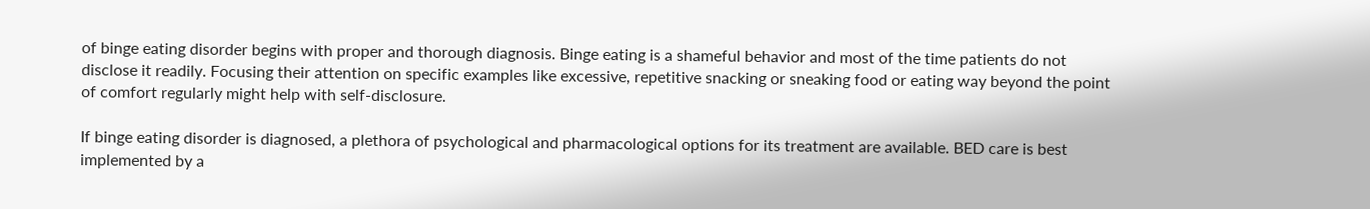of binge eating disorder begins with proper and thorough diagnosis. Binge eating is a shameful behavior and most of the time patients do not disclose it readily. Focusing their attention on specific examples like excessive, repetitive snacking or sneaking food or eating way beyond the point of comfort regularly might help with self-disclosure.

If binge eating disorder is diagnosed, a plethora of psychological and pharmacological options for its treatment are available. BED care is best implemented by a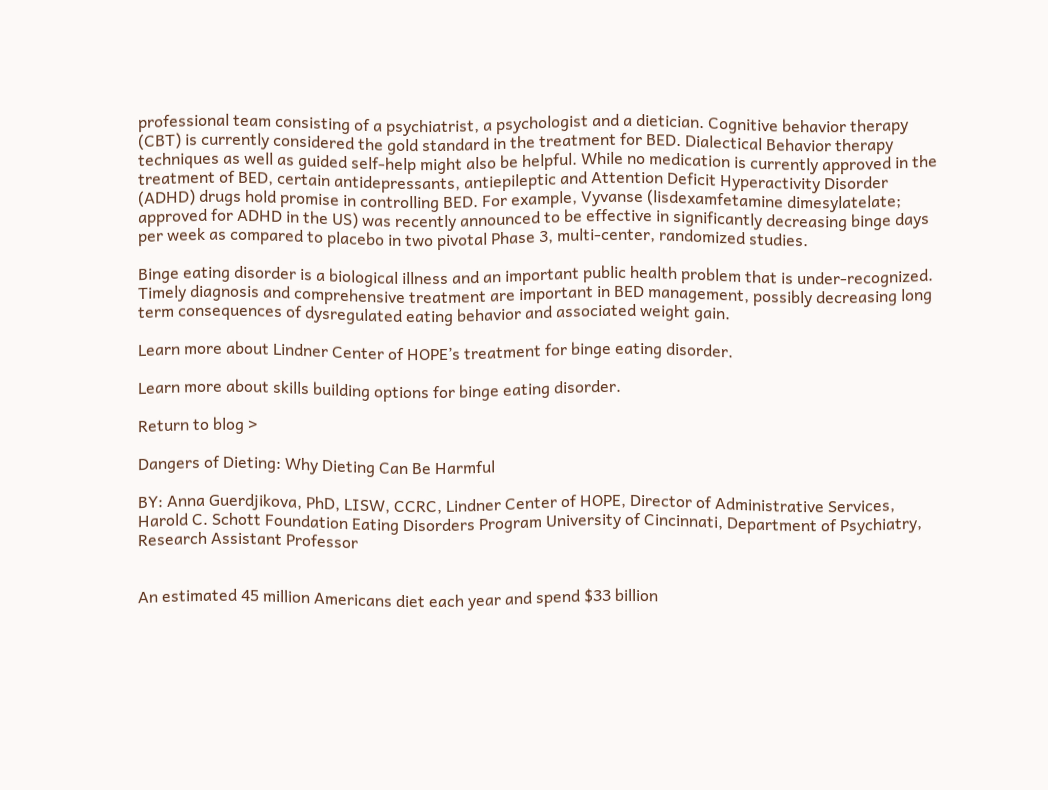professional team consisting of a psychiatrist, a psychologist and a dietician. Cognitive behavior therapy (CBT) is currently considered the gold standard in the treatment for BED. Dialectical Behavior therapy techniques as well as guided self-help might also be helpful. While no medication is currently approved in the treatment of BED, certain antidepressants, antiepileptic and Attention Deficit Hyperactivity Disorder (ADHD) drugs hold promise in controlling BED. For example, Vyvanse (lisdexamfetamine dimesylatelate; approved for ADHD in the US) was recently announced to be effective in significantly decreasing binge days per week as compared to placebo in two pivotal Phase 3, multi-center, randomized studies.

Binge eating disorder is a biological illness and an important public health problem that is under-recognized. Timely diagnosis and comprehensive treatment are important in BED management, possibly decreasing long term consequences of dysregulated eating behavior and associated weight gain.

Learn more about Lindner Center of HOPE’s treatment for binge eating disorder.

Learn more about skills building options for binge eating disorder.

Return to blog >

Dangers of Dieting: Why Dieting Can Be Harmful

BY: Anna Guerdjikova, PhD, LISW, CCRC, Lindner Center of HOPE, Director of Administrative Services, Harold C. Schott Foundation Eating Disorders Program University of Cincinnati, Department of Psychiatry, Research Assistant Professor


An estimated 45 million Americans diet each year and spend $33 billion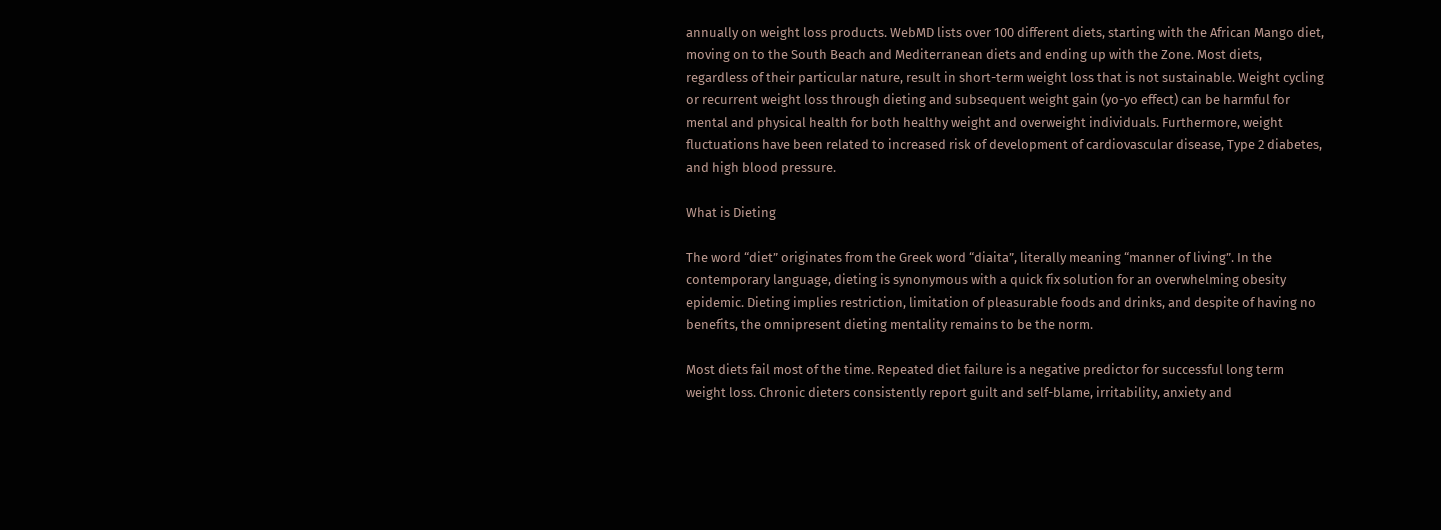annually on weight loss products. WebMD lists over 100 different diets, starting with the African Mango diet, moving on to the South Beach and Mediterranean diets and ending up with the Zone. Most diets, regardless of their particular nature, result in short-term weight loss that is not sustainable. Weight cycling or recurrent weight loss through dieting and subsequent weight gain (yo-yo effect) can be harmful for mental and physical health for both healthy weight and overweight individuals. Furthermore, weight fluctuations have been related to increased risk of development of cardiovascular disease, Type 2 diabetes, and high blood pressure.

What is Dieting

The word “diet” originates from the Greek word “diaita”, literally meaning “manner of living”. In the contemporary language, dieting is synonymous with a quick fix solution for an overwhelming obesity epidemic. Dieting implies restriction, limitation of pleasurable foods and drinks, and despite of having no benefits, the omnipresent dieting mentality remains to be the norm.

Most diets fail most of the time. Repeated diet failure is a negative predictor for successful long term weight loss. Chronic dieters consistently report guilt and self-blame, irritability, anxiety and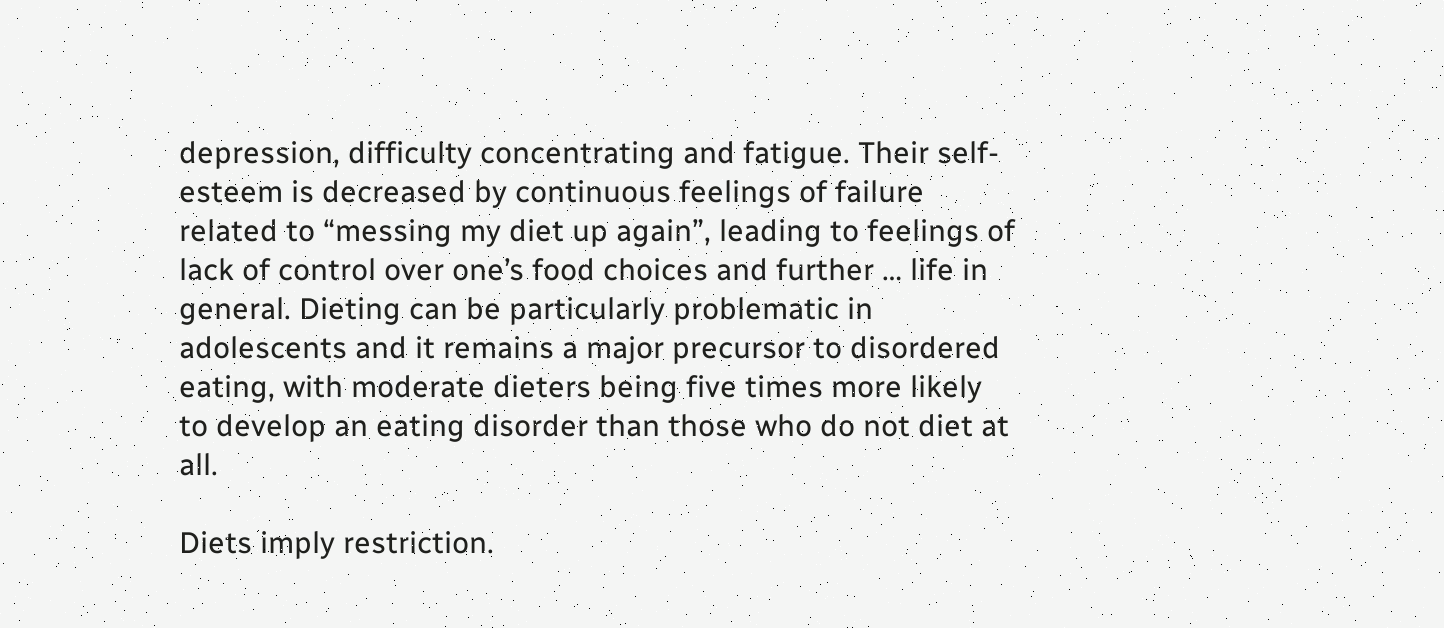depression, difficulty concentrating and fatigue. Their self-esteem is decreased by continuous feelings of failure related to “messing my diet up again”, leading to feelings of lack of control over one’s food choices and further … life in general. Dieting can be particularly problematic in adolescents and it remains a major precursor to disordered eating, with moderate dieters being five times more likely to develop an eating disorder than those who do not diet at all.

Diets imply restriction.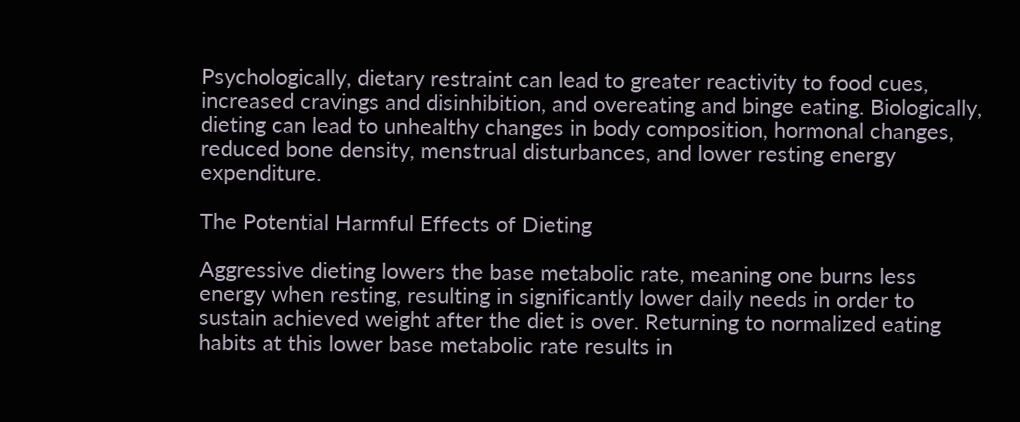Psychologically, dietary restraint can lead to greater reactivity to food cues, increased cravings and disinhibition, and overeating and binge eating. Biologically, dieting can lead to unhealthy changes in body composition, hormonal changes, reduced bone density, menstrual disturbances, and lower resting energy expenditure.

The Potential Harmful Effects of Dieting

Aggressive dieting lowers the base metabolic rate, meaning one burns less energy when resting, resulting in significantly lower daily needs in order to sustain achieved weight after the diet is over. Returning to normalized eating habits at this lower base metabolic rate results in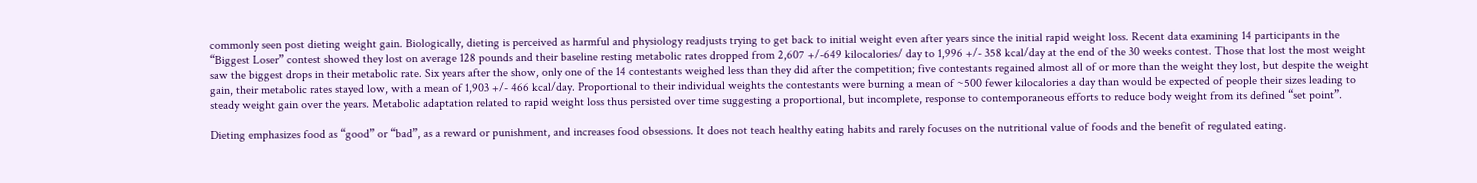commonly seen post dieting weight gain. Biologically, dieting is perceived as harmful and physiology readjusts trying to get back to initial weight even after years since the initial rapid weight loss. Recent data examining 14 participants in the “Biggest Loser” contest showed they lost on average 128 pounds and their baseline resting metabolic rates dropped from 2,607 +/-649 kilocalories/ day to 1,996 +/- 358 kcal/day at the end of the 30 weeks contest. Those that lost the most weight saw the biggest drops in their metabolic rate. Six years after the show, only one of the 14 contestants weighed less than they did after the competition; five contestants regained almost all of or more than the weight they lost, but despite the weight gain, their metabolic rates stayed low, with a mean of 1,903 +/- 466 kcal/day. Proportional to their individual weights the contestants were burning a mean of ~500 fewer kilocalories a day than would be expected of people their sizes leading to steady weight gain over the years. Metabolic adaptation related to rapid weight loss thus persisted over time suggesting a proportional, but incomplete, response to contemporaneous efforts to reduce body weight from its defined “set point”.

Dieting emphasizes food as “good” or “bad”, as a reward or punishment, and increases food obsessions. It does not teach healthy eating habits and rarely focuses on the nutritional value of foods and the benefit of regulated eating.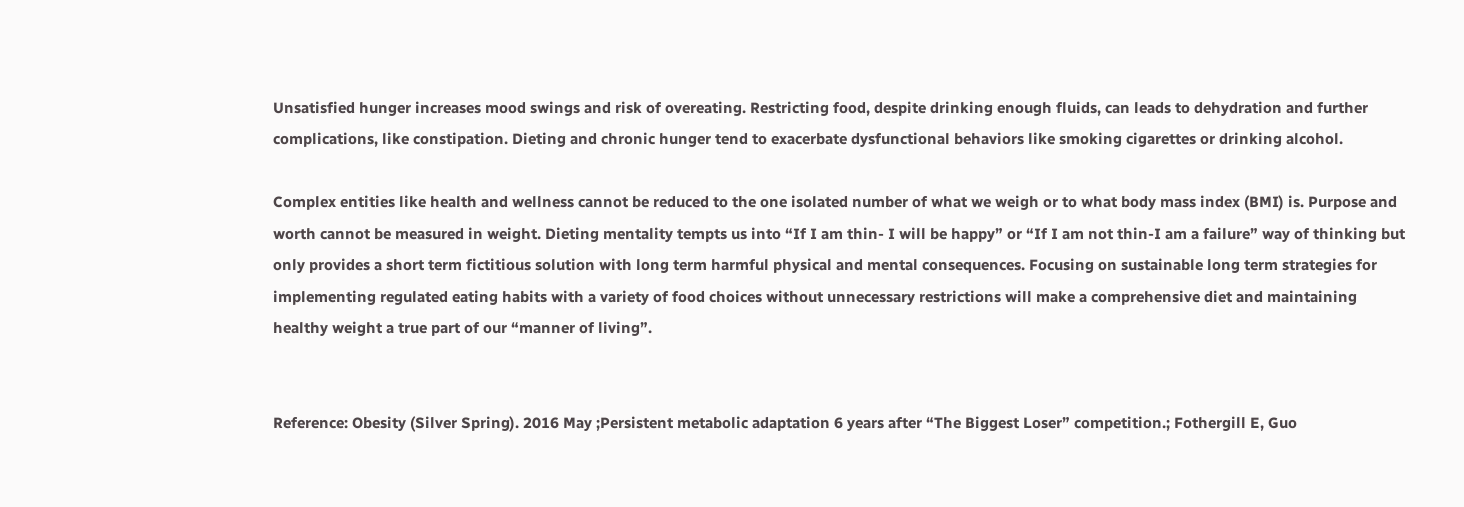Unsatisfied hunger increases mood swings and risk of overeating. Restricting food, despite drinking enough fluids, can leads to dehydration and further complications, like constipation. Dieting and chronic hunger tend to exacerbate dysfunctional behaviors like smoking cigarettes or drinking alcohol.

Complex entities like health and wellness cannot be reduced to the one isolated number of what we weigh or to what body mass index (BMI) is. Purpose and worth cannot be measured in weight. Dieting mentality tempts us into “If I am thin- I will be happy” or “If I am not thin-I am a failure” way of thinking but only provides a short term fictitious solution with long term harmful physical and mental consequences. Focusing on sustainable long term strategies for implementing regulated eating habits with a variety of food choices without unnecessary restrictions will make a comprehensive diet and maintaining healthy weight a true part of our “manner of living”.


Reference: Obesity (Silver Spring). 2016 May ;Persistent metabolic adaptation 6 years after “The Biggest Loser” competition.; Fothergill E, Guo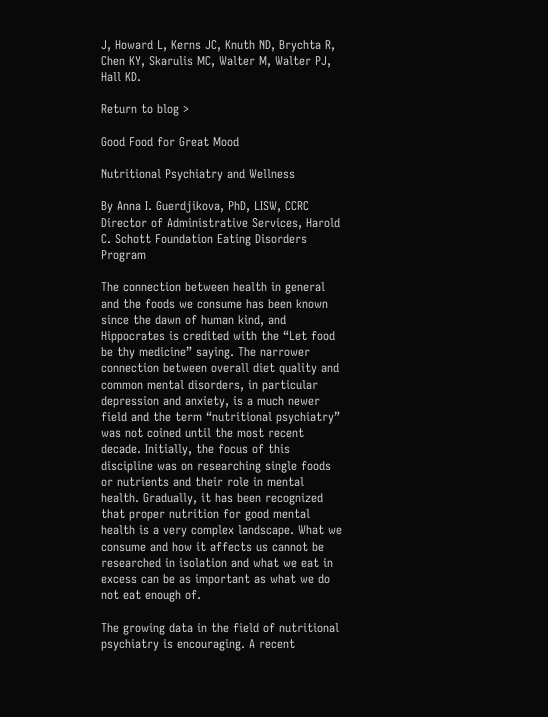J, Howard L, Kerns JC, Knuth ND, Brychta R, Chen KY, Skarulis MC, Walter M, Walter PJ, Hall KD.

Return to blog >

Good Food for Great Mood

Nutritional Psychiatry and Wellness

By Anna I. Guerdjikova, PhD, LISW, CCRC
Director of Administrative Services, Harold C. Schott Foundation Eating Disorders Program

The connection between health in general and the foods we consume has been known since the dawn of human kind, and Hippocrates is credited with the “Let food be thy medicine” saying. The narrower connection between overall diet quality and common mental disorders, in particular depression and anxiety, is a much newer field and the term “nutritional psychiatry” was not coined until the most recent decade. Initially, the focus of this discipline was on researching single foods or nutrients and their role in mental health. Gradually, it has been recognized that proper nutrition for good mental health is a very complex landscape. What we consume and how it affects us cannot be researched in isolation and what we eat in excess can be as important as what we do not eat enough of.

The growing data in the field of nutritional psychiatry is encouraging. A recent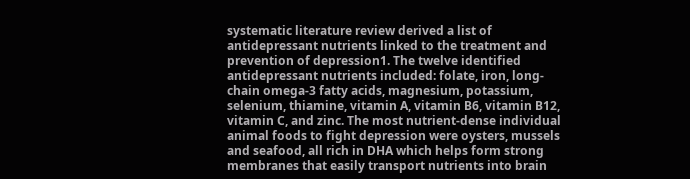systematic literature review derived a list of antidepressant nutrients linked to the treatment and prevention of depression1. The twelve identified antidepressant nutrients included: folate, iron, long-chain omega-3 fatty acids, magnesium, potassium, selenium, thiamine, vitamin A, vitamin B6, vitamin B12, vitamin C, and zinc. The most nutrient-dense individual animal foods to fight depression were oysters, mussels and seafood, all rich in DHA which helps form strong membranes that easily transport nutrients into brain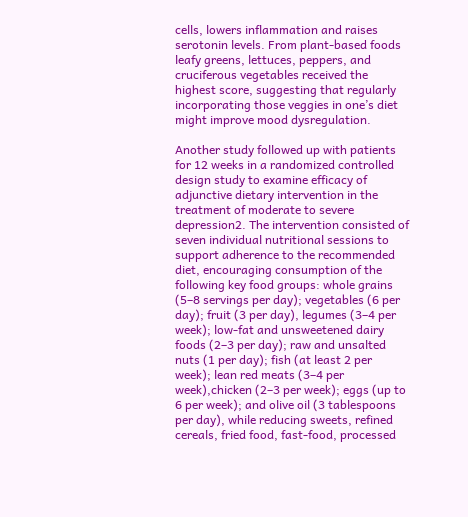cells, lowers inflammation and raises serotonin levels. From plant-based foods leafy greens, lettuces, peppers, and cruciferous vegetables received the highest score, suggesting that regularly incorporating those veggies in one’s diet might improve mood dysregulation.

Another study followed up with patients for 12 weeks in a randomized controlled design study to examine efficacy of adjunctive dietary intervention in the treatment of moderate to severe depression2. The intervention consisted of seven individual nutritional sessions to support adherence to the recommended diet, encouraging consumption of the following key food groups: whole grains (5–8 servings per day); vegetables (6 per day); fruit (3 per day), legumes (3–4 per week); low-fat and unsweetened dairy foods (2–3 per day); raw and unsalted nuts (1 per day); fish (at least 2 per week); lean red meats (3–4 per week),chicken (2–3 per week); eggs (up to 6 per week); and olive oil (3 tablespoons per day), while reducing sweets, refined cereals, fried food, fast-food, processed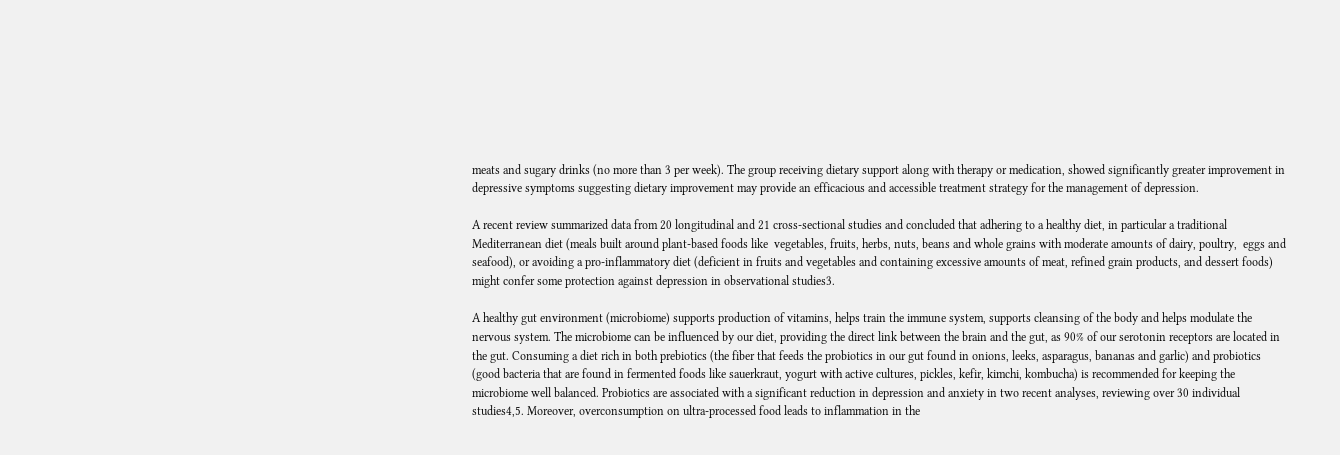meats and sugary drinks (no more than 3 per week). The group receiving dietary support along with therapy or medication, showed significantly greater improvement in depressive symptoms suggesting dietary improvement may provide an efficacious and accessible treatment strategy for the management of depression.

A recent review summarized data from 20 longitudinal and 21 cross-sectional studies and concluded that adhering to a healthy diet, in particular a traditional Mediterranean diet (meals built around plant-based foods like  vegetables, fruits, herbs, nuts, beans and whole grains with moderate amounts of dairy, poultry,  eggs and seafood), or avoiding a pro-inflammatory diet (deficient in fruits and vegetables and containing excessive amounts of meat, refined grain products, and dessert foods) might confer some protection against depression in observational studies3.

A healthy gut environment (microbiome) supports production of vitamins, helps train the immune system, supports cleansing of the body and helps modulate the nervous system. The microbiome can be influenced by our diet, providing the direct link between the brain and the gut, as 90% of our serotonin receptors are located in the gut. Consuming a diet rich in both prebiotics (the fiber that feeds the probiotics in our gut found in onions, leeks, asparagus, bananas and garlic) and probiotics (good bacteria that are found in fermented foods like sauerkraut, yogurt with active cultures, pickles, kefir, kimchi, kombucha) is recommended for keeping the microbiome well balanced. Probiotics are associated with a significant reduction in depression and anxiety in two recent analyses, reviewing over 30 individual studies4,5. Moreover, overconsumption on ultra-processed food leads to inflammation in the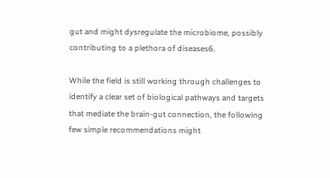gut and might dysregulate the microbiome, possibly contributing to a plethora of diseases6.

While the field is still working through challenges to identify a clear set of biological pathways and targets that mediate the brain-gut connection, the following few simple recommendations might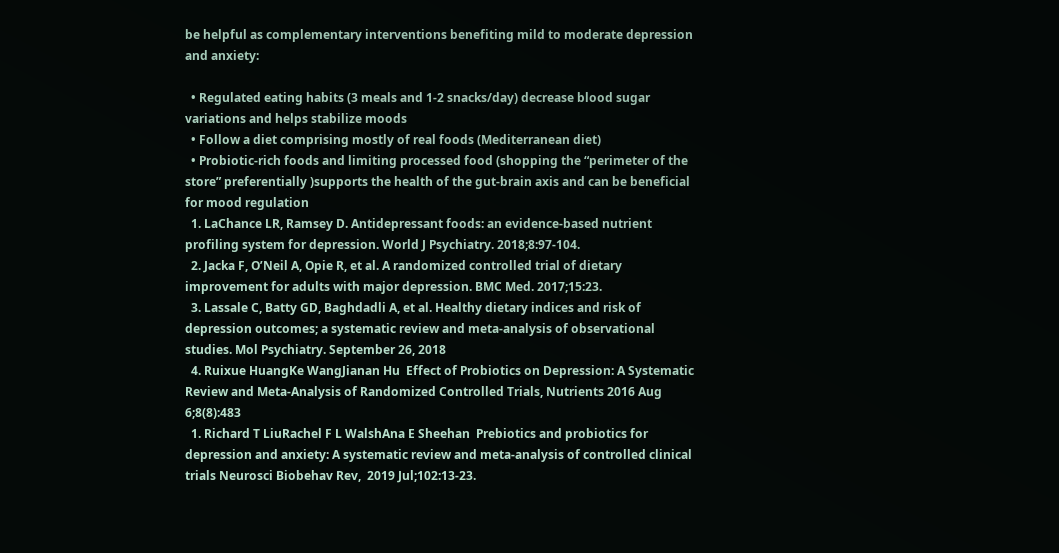be helpful as complementary interventions benefiting mild to moderate depression and anxiety:

  • Regulated eating habits (3 meals and 1-2 snacks/day) decrease blood sugar variations and helps stabilize moods
  • Follow a diet comprising mostly of real foods (Mediterranean diet)
  • Probiotic-rich foods and limiting processed food (shopping the “perimeter of the store” preferentially )supports the health of the gut-brain axis and can be beneficial for mood regulation
  1. LaChance LR, Ramsey D. Antidepressant foods: an evidence-based nutrient profiling system for depression. World J Psychiatry. 2018;8:97-104.
  2. Jacka F, O’Neil A, Opie R, et al. A randomized controlled trial of dietary improvement for adults with major depression. BMC Med. 2017;15:23.
  3. Lassale C, Batty GD, Baghdadli A, et al. Healthy dietary indices and risk of depression outcomes; a systematic review and meta-analysis of observational studies. Mol Psychiatry. September 26, 2018
  4. Ruixue HuangKe WangJianan Hu  Effect of Probiotics on Depression: A Systematic Review and Meta-Analysis of Randomized Controlled Trials, Nutrients 2016 Aug 6;8(8):483
  1. Richard T LiuRachel F L WalshAna E Sheehan  Prebiotics and probiotics for depression and anxiety: A systematic review and meta-analysis of controlled clinical trials Neurosci Biobehav Rev,  2019 Jul;102:13-23.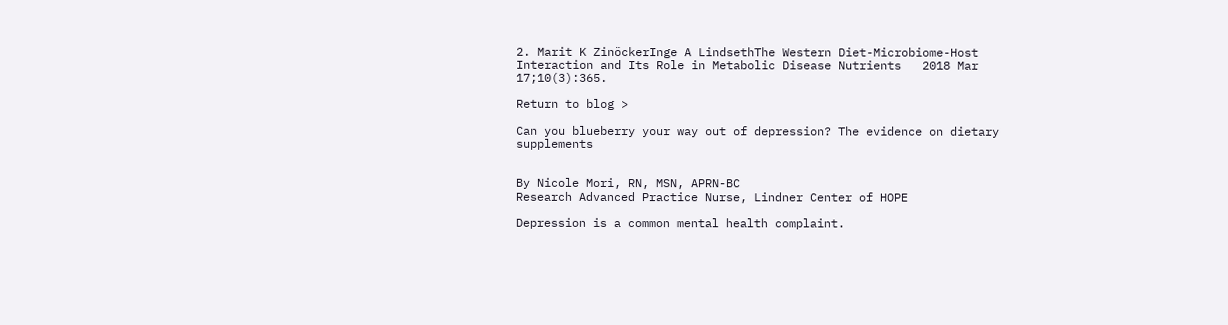2. Marit K ZinöckerInge A LindsethThe Western Diet-Microbiome-Host Interaction and Its Role in Metabolic Disease Nutrients   2018 Mar 17;10(3):365.

Return to blog >

Can you blueberry your way out of depression? The evidence on dietary supplements


By Nicole Mori, RN, MSN, APRN-BC
Research Advanced Practice Nurse, Lindner Center of HOPE

Depression is a common mental health complaint.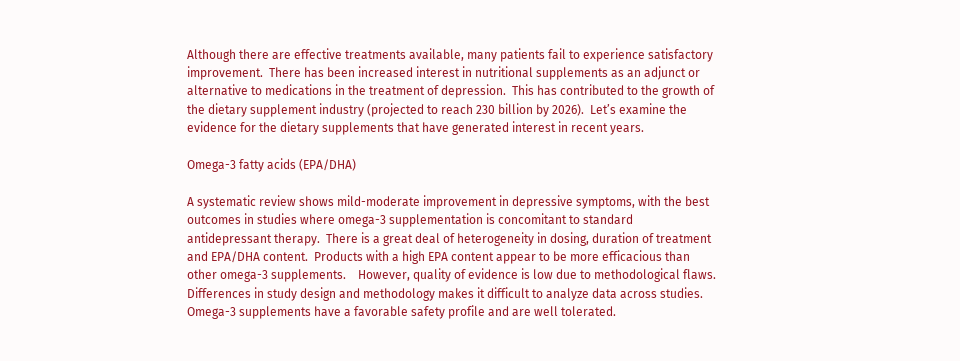Although there are effective treatments available, many patients fail to experience satisfactory improvement.  There has been increased interest in nutritional supplements as an adjunct or alternative to medications in the treatment of depression.  This has contributed to the growth of the dietary supplement industry (projected to reach 230 billion by 2026).  Let’s examine the evidence for the dietary supplements that have generated interest in recent years.

Omega-3 fatty acids (EPA/DHA)

A systematic review shows mild-moderate improvement in depressive symptoms, with the best outcomes in studies where omega-3 supplementation is concomitant to standard antidepressant therapy.  There is a great deal of heterogeneity in dosing, duration of treatment and EPA/DHA content.  Products with a high EPA content appear to be more efficacious than other omega-3 supplements.    However, quality of evidence is low due to methodological flaws.  Differences in study design and methodology makes it difficult to analyze data across studies.  Omega-3 supplements have a favorable safety profile and are well tolerated.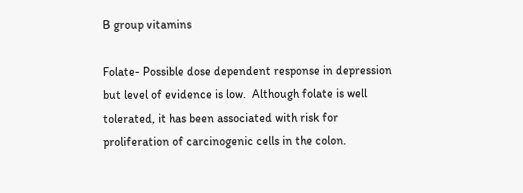B group vitamins

Folate- Possible dose dependent response in depression but level of evidence is low.  Although folate is well tolerated, it has been associated with risk for proliferation of carcinogenic cells in the colon.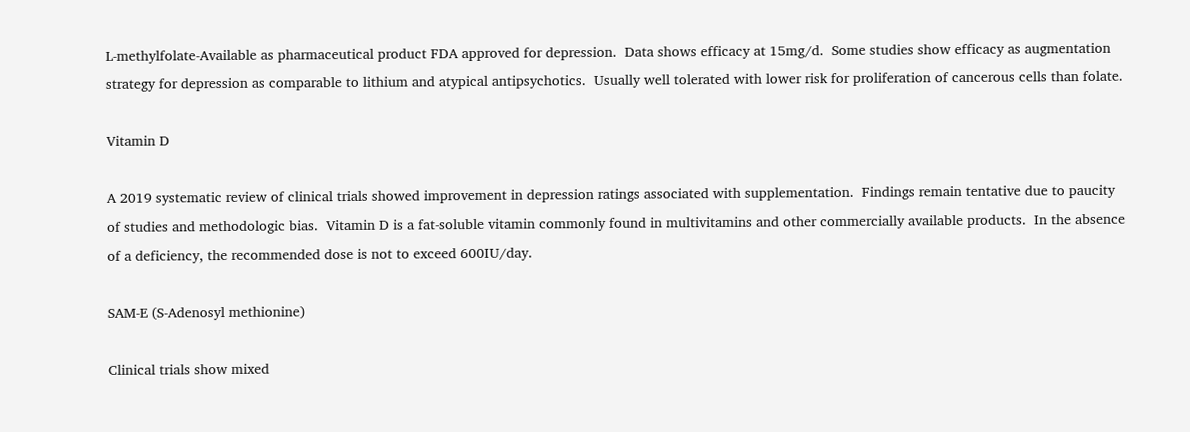L-methylfolate-Available as pharmaceutical product FDA approved for depression.  Data shows efficacy at 15mg/d.  Some studies show efficacy as augmentation strategy for depression as comparable to lithium and atypical antipsychotics.  Usually well tolerated with lower risk for proliferation of cancerous cells than folate.

Vitamin D

A 2019 systematic review of clinical trials showed improvement in depression ratings associated with supplementation.  Findings remain tentative due to paucity of studies and methodologic bias.  Vitamin D is a fat-soluble vitamin commonly found in multivitamins and other commercially available products.  In the absence of a deficiency, the recommended dose is not to exceed 600IU/day.

SAM-E (S-Adenosyl methionine)

Clinical trials show mixed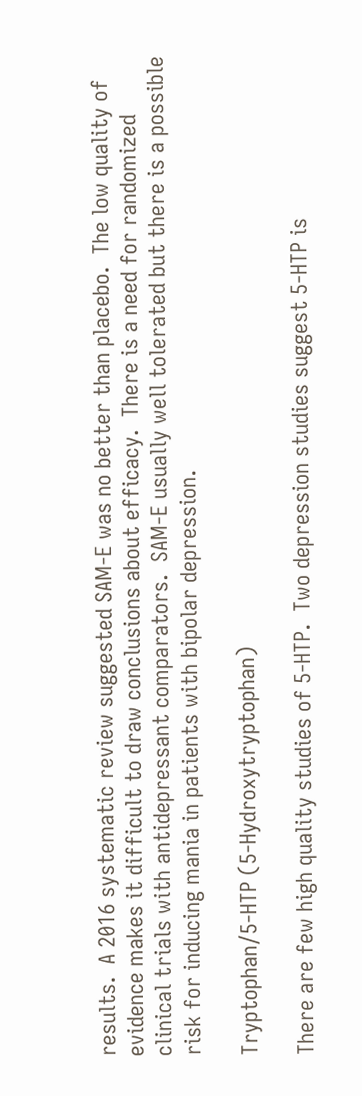results.  A 2016 systematic review suggested SAM-E was no better than placebo.  The low quality of evidence makes it difficult to draw conclusions about efficacy.  There is a need for randomized clinical trials with antidepressant comparators.  SAM-E usually well tolerated but there is a possible risk for inducing mania in patients with bipolar depression.

Tryptophan/5-HTP (5-Hydroxytryptophan)

There are few high quality studies of 5-HTP.  Two depression studies suggest 5-HTP is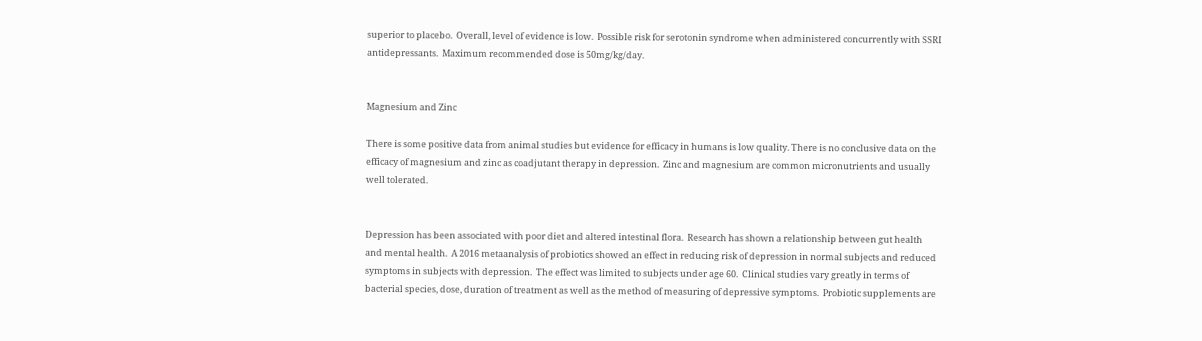superior to placebo.  Overall, level of evidence is low.  Possible risk for serotonin syndrome when administered concurrently with SSRI antidepressants.  Maximum recommended dose is 50mg/kg/day.


Magnesium and Zinc

There is some positive data from animal studies but evidence for efficacy in humans is low quality. There is no conclusive data on the efficacy of magnesium and zinc as coadjutant therapy in depression.  Zinc and magnesium are common micronutrients and usually well tolerated.


Depression has been associated with poor diet and altered intestinal flora.  Research has shown a relationship between gut health and mental health.  A 2016 metaanalysis of probiotics showed an effect in reducing risk of depression in normal subjects and reduced symptoms in subjects with depression.  The effect was limited to subjects under age 60.  Clinical studies vary greatly in terms of bacterial species, dose, duration of treatment as well as the method of measuring of depressive symptoms.  Probiotic supplements are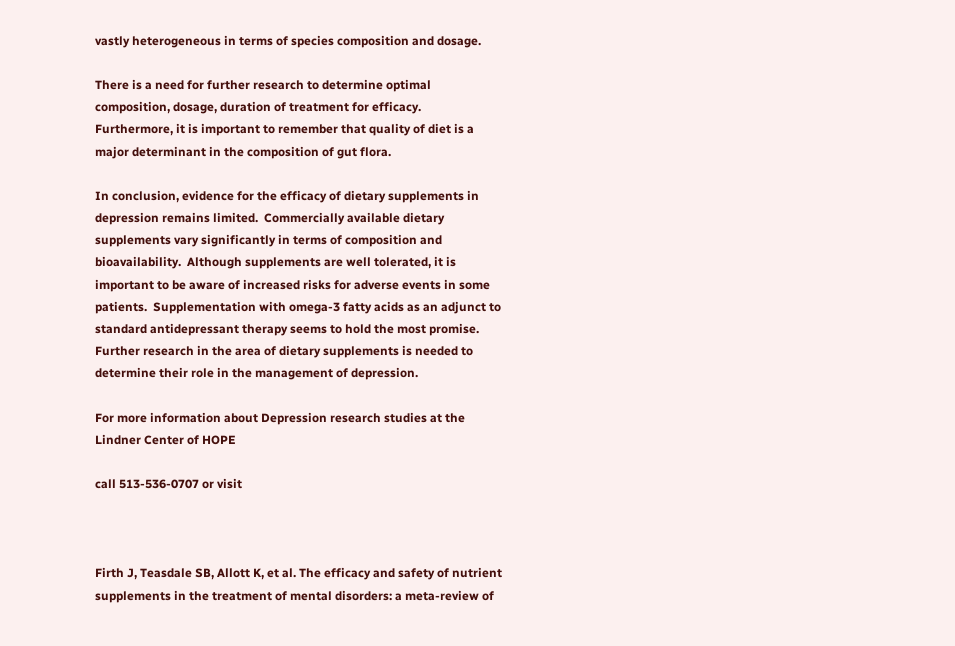vastly heterogeneous in terms of species composition and dosage.

There is a need for further research to determine optimal composition, dosage, duration of treatment for efficacy.  Furthermore, it is important to remember that quality of diet is a major determinant in the composition of gut flora.

In conclusion, evidence for the efficacy of dietary supplements in depression remains limited.  Commercially available dietary supplements vary significantly in terms of composition and bioavailability.  Although supplements are well tolerated, it is important to be aware of increased risks for adverse events in some patients.  Supplementation with omega-3 fatty acids as an adjunct to standard antidepressant therapy seems to hold the most promise.   Further research in the area of dietary supplements is needed to determine their role in the management of depression.

For more information about Depression research studies at the Lindner Center of HOPE

call 513-536-0707 or visit



Firth J, Teasdale SB, Allott K, et al. The efficacy and safety of nutrient supplements in the treatment of mental disorders: a meta-review of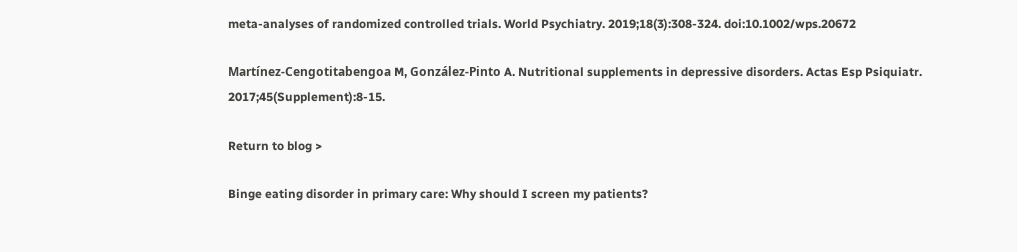meta-analyses of randomized controlled trials. World Psychiatry. 2019;18(3):308-324. doi:10.1002/wps.20672

Martínez-Cengotitabengoa M, González-Pinto A. Nutritional supplements in depressive disorders. Actas Esp Psiquiatr. 2017;45(Supplement):8-15.

Return to blog >

Binge eating disorder in primary care: Why should I screen my patients?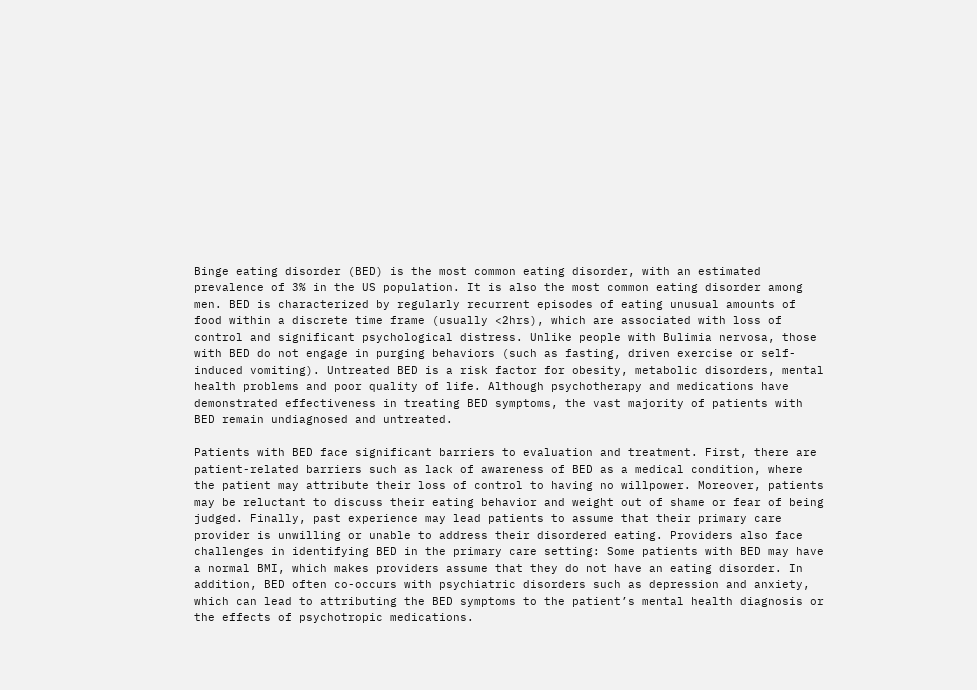Binge eating disorder (BED) is the most common eating disorder, with an estimated prevalence of 3% in the US population. It is also the most common eating disorder among men. BED is characterized by regularly recurrent episodes of eating unusual amounts of food within a discrete time frame (usually <2hrs), which are associated with loss of control and significant psychological distress. Unlike people with Bulimia nervosa, those with BED do not engage in purging behaviors (such as fasting, driven exercise or self-induced vomiting). Untreated BED is a risk factor for obesity, metabolic disorders, mental health problems and poor quality of life. Although psychotherapy and medications have demonstrated effectiveness in treating BED symptoms, the vast majority of patients with BED remain undiagnosed and untreated.

Patients with BED face significant barriers to evaluation and treatment. First, there are patient-related barriers such as lack of awareness of BED as a medical condition, where the patient may attribute their loss of control to having no willpower. Moreover, patients may be reluctant to discuss their eating behavior and weight out of shame or fear of being judged. Finally, past experience may lead patients to assume that their primary care provider is unwilling or unable to address their disordered eating. Providers also face challenges in identifying BED in the primary care setting: Some patients with BED may have a normal BMI, which makes providers assume that they do not have an eating disorder. In addition, BED often co-occurs with psychiatric disorders such as depression and anxiety, which can lead to attributing the BED symptoms to the patient’s mental health diagnosis or the effects of psychotropic medications.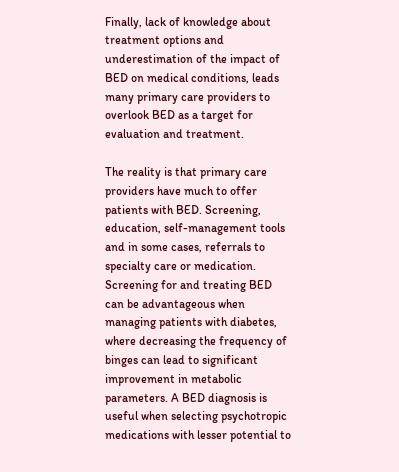Finally, lack of knowledge about treatment options and underestimation of the impact of BED on medical conditions, leads many primary care providers to overlook BED as a target for evaluation and treatment.

The reality is that primary care providers have much to offer patients with BED. Screening, education, self-management tools and in some cases, referrals to specialty care or medication. Screening for and treating BED can be advantageous when managing patients with diabetes, where decreasing the frequency of binges can lead to significant improvement in metabolic parameters. A BED diagnosis is useful when selecting psychotropic medications with lesser potential to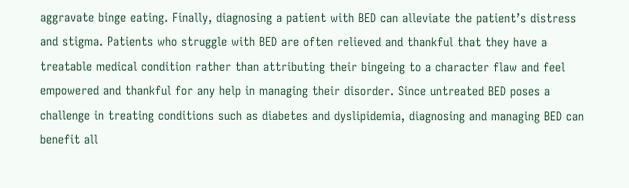aggravate binge eating. Finally, diagnosing a patient with BED can alleviate the patient’s distress and stigma. Patients who struggle with BED are often relieved and thankful that they have a treatable medical condition rather than attributing their bingeing to a character flaw and feel empowered and thankful for any help in managing their disorder. Since untreated BED poses a challenge in treating conditions such as diabetes and dyslipidemia, diagnosing and managing BED can benefit all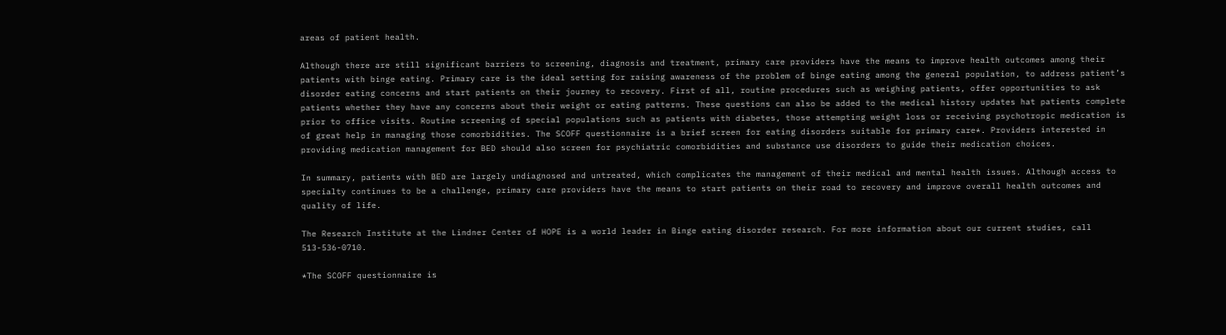areas of patient health.

Although there are still significant barriers to screening, diagnosis and treatment, primary care providers have the means to improve health outcomes among their patients with binge eating. Primary care is the ideal setting for raising awareness of the problem of binge eating among the general population, to address patient’s disorder eating concerns and start patients on their journey to recovery. First of all, routine procedures such as weighing patients, offer opportunities to ask patients whether they have any concerns about their weight or eating patterns. These questions can also be added to the medical history updates hat patients complete prior to office visits. Routine screening of special populations such as patients with diabetes, those attempting weight loss or receiving psychotropic medication is of great help in managing those comorbidities. The SCOFF questionnaire is a brief screen for eating disorders suitable for primary care*. Providers interested in providing medication management for BED should also screen for psychiatric comorbidities and substance use disorders to guide their medication choices.

In summary, patients with BED are largely undiagnosed and untreated, which complicates the management of their medical and mental health issues. Although access to specialty continues to be a challenge, primary care providers have the means to start patients on their road to recovery and improve overall health outcomes and quality of life.

The Research Institute at the Lindner Center of HOPE is a world leader in Binge eating disorder research. For more information about our current studies, call 513-536-0710.

*The SCOFF questionnaire is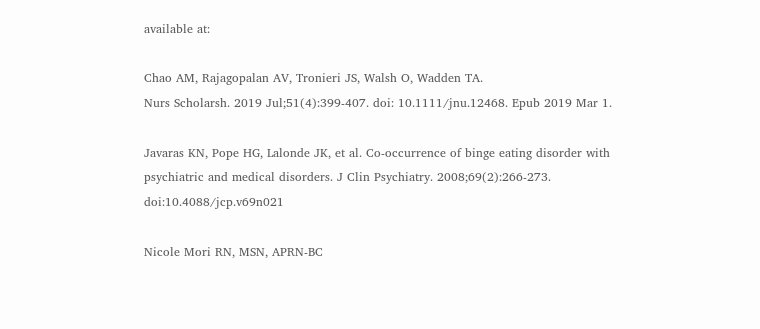available at:

Chao AM, Rajagopalan AV, Tronieri JS, Walsh O, Wadden TA.
Nurs Scholarsh. 2019 Jul;51(4):399-407. doi: 10.1111/jnu.12468. Epub 2019 Mar 1.

Javaras KN, Pope HG, Lalonde JK, et al. Co-occurrence of binge eating disorder with psychiatric and medical disorders. J Clin Psychiatry. 2008;69(2):266-273. doi:10.4088/jcp.v69n021

Nicole Mori RN, MSN, APRN-BC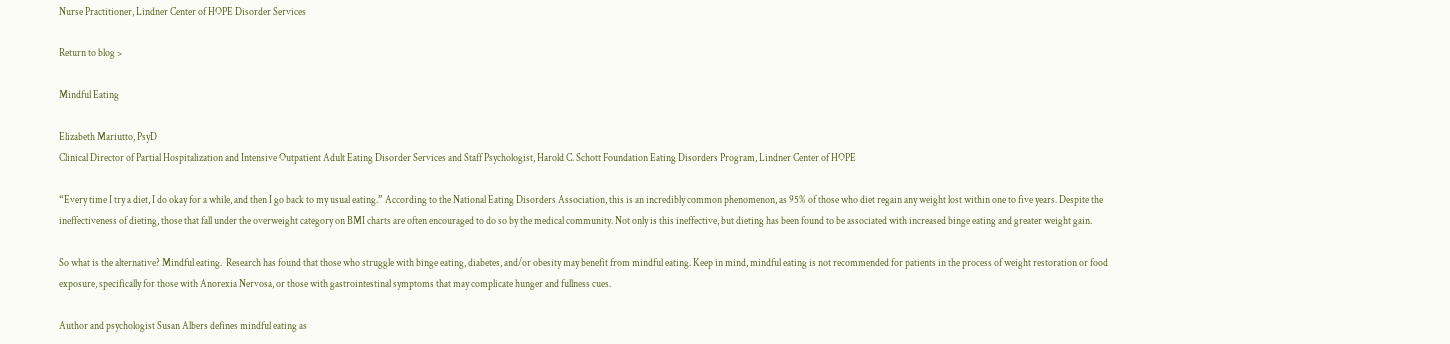Nurse Practitioner, Lindner Center of HOPE Disorder Services

Return to blog >

Mindful Eating

Elizabeth Mariutto, PsyD
Clinical Director of Partial Hospitalization and Intensive Outpatient Adult Eating Disorder Services and Staff Psychologist, Harold C. Schott Foundation Eating Disorders Program, Lindner Center of HOPE

“Every time I try a diet, I do okay for a while, and then I go back to my usual eating.” According to the National Eating Disorders Association, this is an incredibly common phenomenon, as 95% of those who diet regain any weight lost within one to five years. Despite the ineffectiveness of dieting, those that fall under the overweight category on BMI charts are often encouraged to do so by the medical community. Not only is this ineffective, but dieting has been found to be associated with increased binge eating and greater weight gain.

So what is the alternative? Mindful eating.  Research has found that those who struggle with binge eating, diabetes, and/or obesity may benefit from mindful eating. Keep in mind, mindful eating is not recommended for patients in the process of weight restoration or food exposure, specifically for those with Anorexia Nervosa, or those with gastrointestinal symptoms that may complicate hunger and fullness cues.

Author and psychologist Susan Albers defines mindful eating as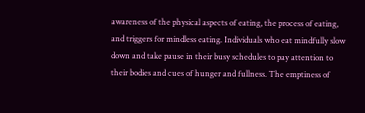awareness of the physical aspects of eating, the process of eating, and triggers for mindless eating. Individuals who eat mindfully slow down and take pause in their busy schedules to pay attention to their bodies and cues of hunger and fullness. The emptiness of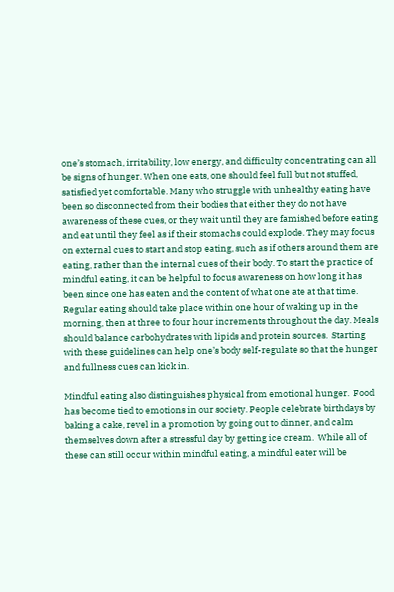one’s stomach, irritability, low energy, and difficulty concentrating can all be signs of hunger. When one eats, one should feel full but not stuffed, satisfied yet comfortable. Many who struggle with unhealthy eating have been so disconnected from their bodies that either they do not have awareness of these cues, or they wait until they are famished before eating and eat until they feel as if their stomachs could explode. They may focus on external cues to start and stop eating, such as if others around them are eating, rather than the internal cues of their body. To start the practice of mindful eating, it can be helpful to focus awareness on how long it has been since one has eaten and the content of what one ate at that time. Regular eating should take place within one hour of waking up in the morning, then at three to four hour increments throughout the day. Meals should balance carbohydrates with lipids and protein sources.  Starting with these guidelines can help one’s body self-regulate so that the hunger and fullness cues can kick in.

Mindful eating also distinguishes physical from emotional hunger.  Food has become tied to emotions in our society. People celebrate birthdays by baking a cake, revel in a promotion by going out to dinner, and calm themselves down after a stressful day by getting ice cream.  While all of these can still occur within mindful eating, a mindful eater will be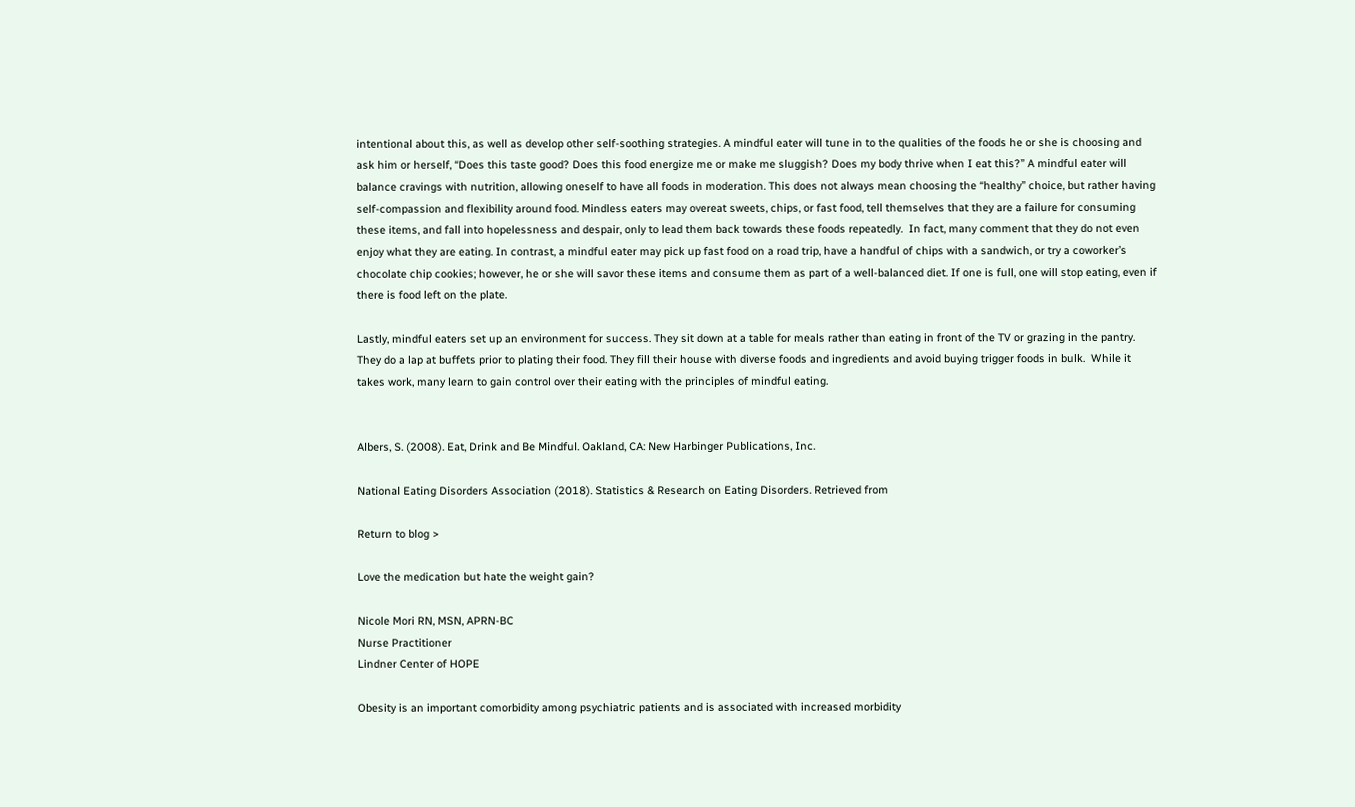intentional about this, as well as develop other self-soothing strategies. A mindful eater will tune in to the qualities of the foods he or she is choosing and ask him or herself, “Does this taste good? Does this food energize me or make me sluggish? Does my body thrive when I eat this?” A mindful eater will balance cravings with nutrition, allowing oneself to have all foods in moderation. This does not always mean choosing the “healthy” choice, but rather having self-compassion and flexibility around food. Mindless eaters may overeat sweets, chips, or fast food, tell themselves that they are a failure for consuming these items, and fall into hopelessness and despair, only to lead them back towards these foods repeatedly.  In fact, many comment that they do not even enjoy what they are eating. In contrast, a mindful eater may pick up fast food on a road trip, have a handful of chips with a sandwich, or try a coworker’s chocolate chip cookies; however, he or she will savor these items and consume them as part of a well-balanced diet. If one is full, one will stop eating, even if there is food left on the plate.

Lastly, mindful eaters set up an environment for success. They sit down at a table for meals rather than eating in front of the TV or grazing in the pantry. They do a lap at buffets prior to plating their food. They fill their house with diverse foods and ingredients and avoid buying trigger foods in bulk.  While it takes work, many learn to gain control over their eating with the principles of mindful eating.


Albers, S. (2008). Eat, Drink and Be Mindful. Oakland, CA: New Harbinger Publications, Inc.

National Eating Disorders Association (2018). Statistics & Research on Eating Disorders. Retrieved from

Return to blog >

Love the medication but hate the weight gain?

Nicole Mori RN, MSN, APRN-BC
Nurse Practitioner
Lindner Center of HOPE

Obesity is an important comorbidity among psychiatric patients and is associated with increased morbidity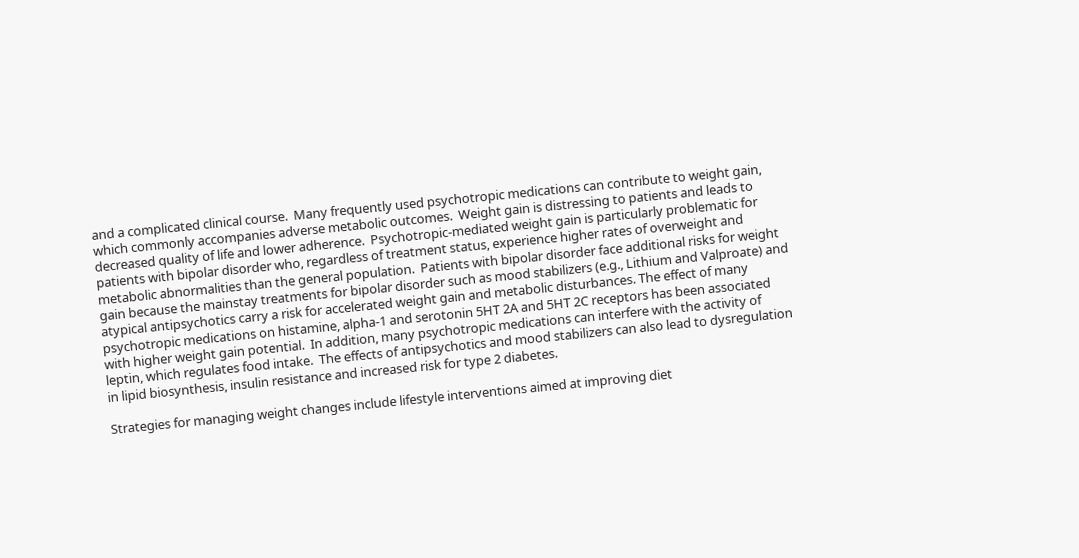and a complicated clinical course.  Many frequently used psychotropic medications can contribute to weight gain, which commonly accompanies adverse metabolic outcomes.  Weight gain is distressing to patients and leads to decreased quality of life and lower adherence.  Psychotropic-mediated weight gain is particularly problematic for patients with bipolar disorder who, regardless of treatment status, experience higher rates of overweight and metabolic abnormalities than the general population.  Patients with bipolar disorder face additional risks for weight gain because the mainstay treatments for bipolar disorder such as mood stabilizers (e.g., Lithium and Valproate) and atypical antipsychotics carry a risk for accelerated weight gain and metabolic disturbances. The effect of many psychotropic medications on histamine, alpha-1 and serotonin 5HT 2A and 5HT 2C receptors has been associated with higher weight gain potential.  In addition, many psychotropic medications can interfere with the activity of leptin, which regulates food intake.  The effects of antipsychotics and mood stabilizers can also lead to dysregulation in lipid biosynthesis, insulin resistance and increased risk for type 2 diabetes.

Strategies for managing weight changes include lifestyle interventions aimed at improving diet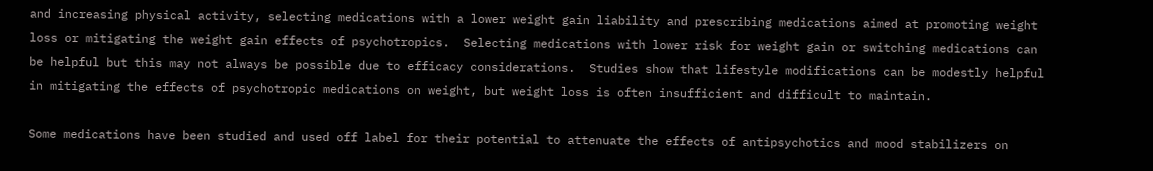and increasing physical activity, selecting medications with a lower weight gain liability and prescribing medications aimed at promoting weight loss or mitigating the weight gain effects of psychotropics.  Selecting medications with lower risk for weight gain or switching medications can be helpful but this may not always be possible due to efficacy considerations.  Studies show that lifestyle modifications can be modestly helpful in mitigating the effects of psychotropic medications on weight, but weight loss is often insufficient and difficult to maintain.

Some medications have been studied and used off label for their potential to attenuate the effects of antipsychotics and mood stabilizers on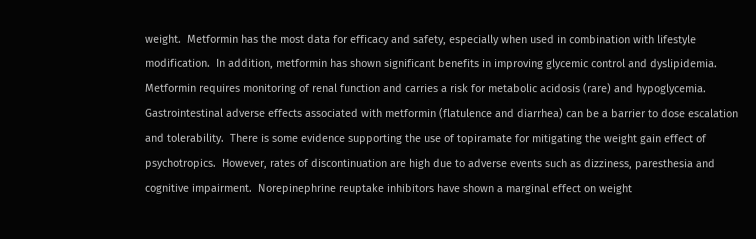weight.  Metformin has the most data for efficacy and safety, especially when used in combination with lifestyle modification.  In addition, metformin has shown significant benefits in improving glycemic control and dyslipidemia.  Metformin requires monitoring of renal function and carries a risk for metabolic acidosis (rare) and hypoglycemia.  Gastrointestinal adverse effects associated with metformin (flatulence and diarrhea) can be a barrier to dose escalation and tolerability.  There is some evidence supporting the use of topiramate for mitigating the weight gain effect of psychotropics.  However, rates of discontinuation are high due to adverse events such as dizziness, paresthesia and cognitive impairment.  Norepinephrine reuptake inhibitors have shown a marginal effect on weight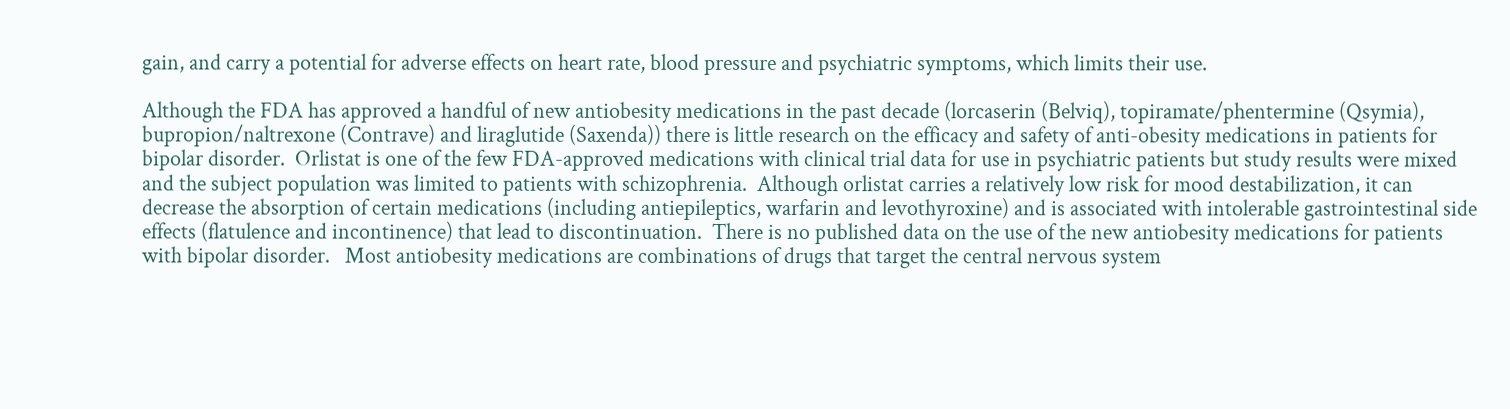gain, and carry a potential for adverse effects on heart rate, blood pressure and psychiatric symptoms, which limits their use.

Although the FDA has approved a handful of new antiobesity medications in the past decade (lorcaserin (Belviq), topiramate/phentermine (Qsymia), bupropion/naltrexone (Contrave) and liraglutide (Saxenda)) there is little research on the efficacy and safety of anti-obesity medications in patients for bipolar disorder.  Orlistat is one of the few FDA-approved medications with clinical trial data for use in psychiatric patients but study results were mixed and the subject population was limited to patients with schizophrenia.  Although orlistat carries a relatively low risk for mood destabilization, it can decrease the absorption of certain medications (including antiepileptics, warfarin and levothyroxine) and is associated with intolerable gastrointestinal side effects (flatulence and incontinence) that lead to discontinuation.  There is no published data on the use of the new antiobesity medications for patients with bipolar disorder.   Most antiobesity medications are combinations of drugs that target the central nervous system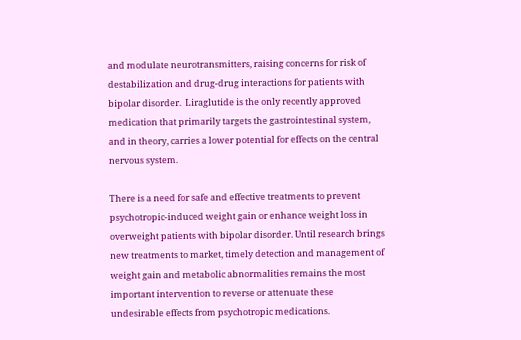and modulate neurotransmitters, raising concerns for risk of destabilization and drug-drug interactions for patients with bipolar disorder.  Liraglutide is the only recently approved medication that primarily targets the gastrointestinal system, and in theory, carries a lower potential for effects on the central nervous system.

There is a need for safe and effective treatments to prevent psychotropic-induced weight gain or enhance weight loss in overweight patients with bipolar disorder. Until research brings new treatments to market, timely detection and management of weight gain and metabolic abnormalities remains the most important intervention to reverse or attenuate these undesirable effects from psychotropic medications.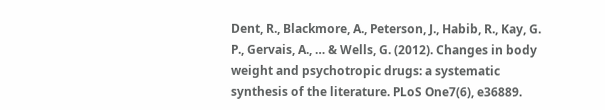Dent, R., Blackmore, A., Peterson, J., Habib, R., Kay, G. P., Gervais, A., … & Wells, G. (2012). Changes in body weight and psychotropic drugs: a systematic synthesis of the literature. PLoS One7(6), e36889.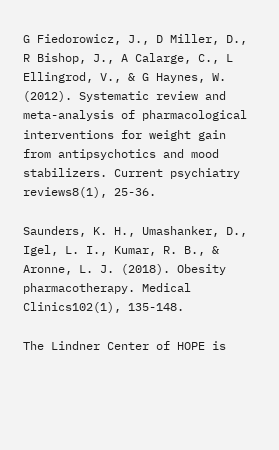G Fiedorowicz, J., D Miller, D., R Bishop, J., A Calarge, C., L Ellingrod, V., & G Haynes, W. (2012). Systematic review and meta-analysis of pharmacological interventions for weight gain from antipsychotics and mood stabilizers. Current psychiatry reviews8(1), 25-36.

Saunders, K. H., Umashanker, D., Igel, L. I., Kumar, R. B., & Aronne, L. J. (2018). Obesity pharmacotherapy. Medical Clinics102(1), 135-148.

The Lindner Center of HOPE is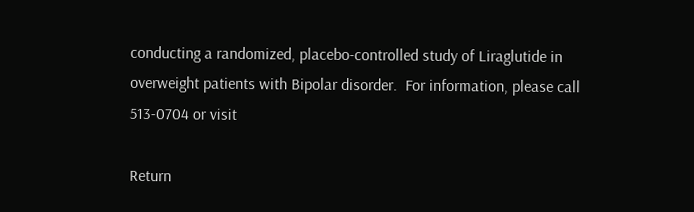conducting a randomized, placebo-controlled study of Liraglutide in overweight patients with Bipolar disorder.  For information, please call 513-0704 or visit

Return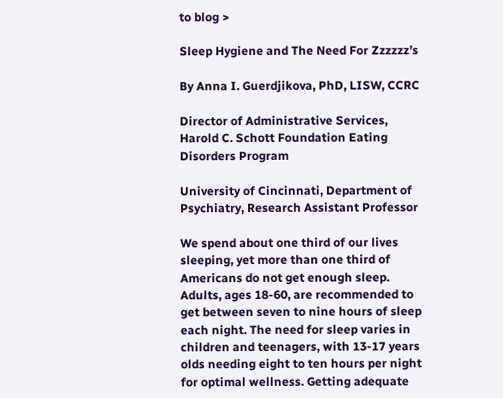to blog >

Sleep Hygiene and The Need For Zzzzzz’s

By Anna I. Guerdjikova, PhD, LISW, CCRC

Director of Administrative Services, Harold C. Schott Foundation Eating Disorders Program

University of Cincinnati, Department of Psychiatry, Research Assistant Professor

We spend about one third of our lives sleeping, yet more than one third of Americans do not get enough sleep. Adults, ages 18-60, are recommended to get between seven to nine hours of sleep each night. The need for sleep varies in children and teenagers, with 13-17 years olds needing eight to ten hours per night for optimal wellness. Getting adequate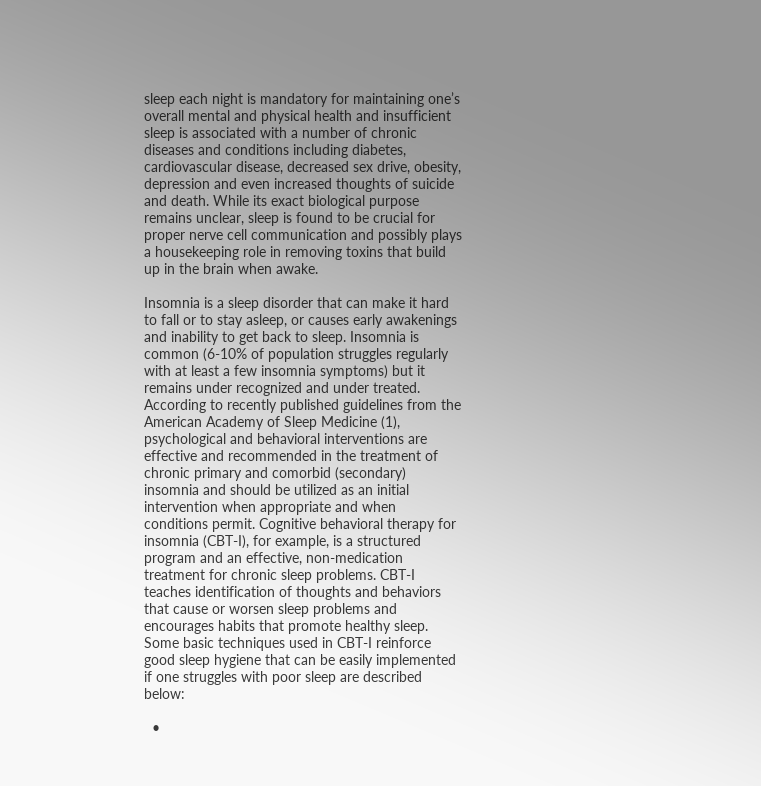sleep each night is mandatory for maintaining one’s overall mental and physical health and insufficient sleep is associated with a number of chronic diseases and conditions including diabetes, cardiovascular disease, decreased sex drive, obesity, depression and even increased thoughts of suicide and death. While its exact biological purpose remains unclear, sleep is found to be crucial for proper nerve cell communication and possibly plays a housekeeping role in removing toxins that build up in the brain when awake.

Insomnia is a sleep disorder that can make it hard to fall or to stay asleep, or causes early awakenings and inability to get back to sleep. Insomnia is common (6-10% of population struggles regularly with at least a few insomnia symptoms) but it remains under recognized and under treated. According to recently published guidelines from the American Academy of Sleep Medicine (1), psychological and behavioral interventions are effective and recommended in the treatment of chronic primary and comorbid (secondary) insomnia and should be utilized as an initial intervention when appropriate and when conditions permit. Cognitive behavioral therapy for insomnia (CBT-I), for example, is a structured program and an effective, non-medication treatment for chronic sleep problems. CBT-I teaches identification of thoughts and behaviors that cause or worsen sleep problems and encourages habits that promote healthy sleep. Some basic techniques used in CBT-I reinforce good sleep hygiene that can be easily implemented if one struggles with poor sleep are described below:

  •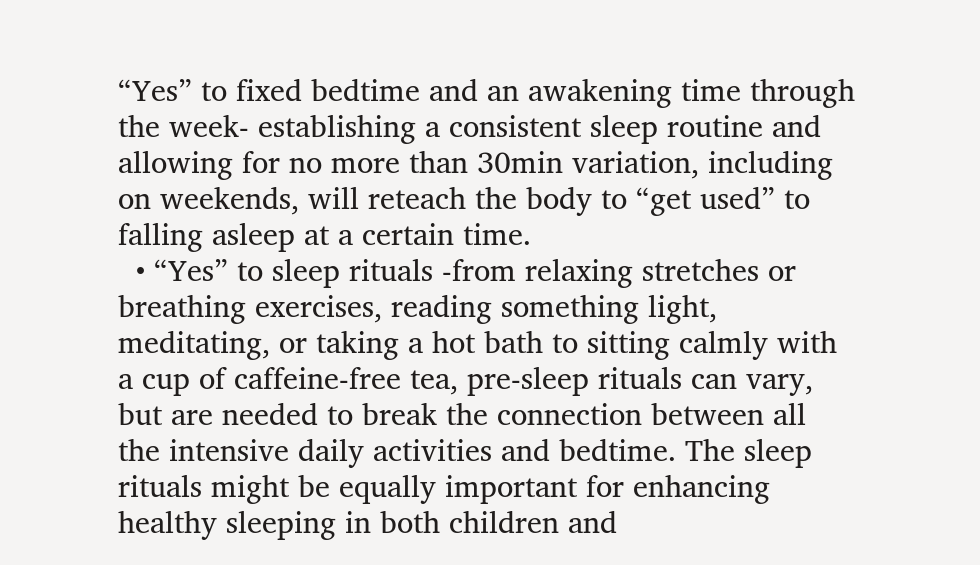“Yes” to fixed bedtime and an awakening time through the week- establishing a consistent sleep routine and allowing for no more than 30min variation, including on weekends, will reteach the body to “get used” to falling asleep at a certain time.
  • “Yes” to sleep rituals -from relaxing stretches or breathing exercises, reading something light, meditating, or taking a hot bath to sitting calmly with a cup of caffeine-free tea, pre-sleep rituals can vary, but are needed to break the connection between all the intensive daily activities and bedtime. The sleep rituals might be equally important for enhancing healthy sleeping in both children and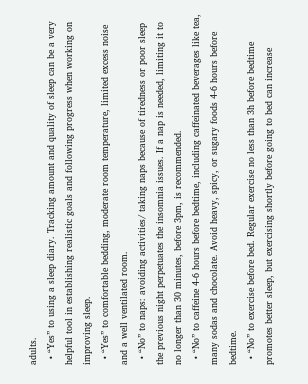adults.
  • “Yes” to using a sleep diary. Tracking amount and quality of sleep can be a very helpful tool in establishing realistic goals and following progress when working on improving sleep.
  • “Yes” to comfortable bedding, moderate room temperature, limited excess noise and a well ventilated room.
  • “No” to naps: avoiding activities/ taking naps because of tiredness or poor sleep the previous night perpetuates the insomnia issues. If a nap is needed, limiting it to no longer than 30 minutes, before 3pm, is recommended.
  • “No” to caffeine 4-6 hours before bedtime, including caffeinated beverages like tea, many sodas and chocolate. Avoid heavy, spicy, or sugary foods 4-6 hours before bedtime.
  • “No” to exercise before bed. Regular exercise no less than 3h before bedtime promotes better sleep, but exercising shortly before going to bed can increase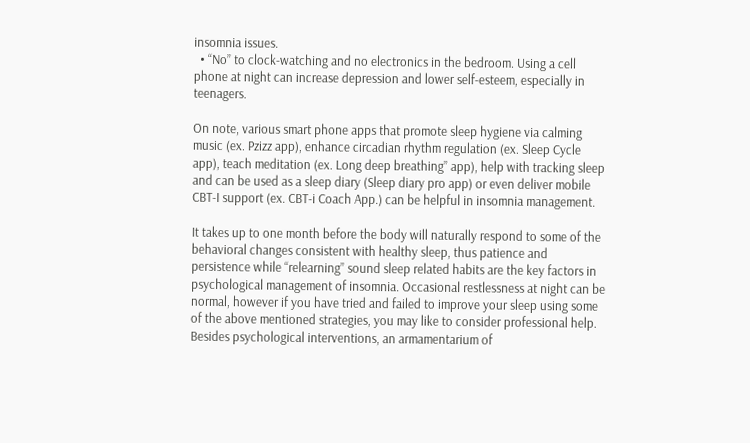insomnia issues.
  • “No” to clock-watching and no electronics in the bedroom. Using a cell phone at night can increase depression and lower self-esteem, especially in teenagers.

On note, various smart phone apps that promote sleep hygiene via calming music (ex. Pzizz app), enhance circadian rhythm regulation (ex. Sleep Cycle app), teach meditation (ex. Long deep breathing” app), help with tracking sleep and can be used as a sleep diary (Sleep diary pro app) or even deliver mobile CBT-I support (ex. CBT-i Coach App.) can be helpful in insomnia management.

It takes up to one month before the body will naturally respond to some of the behavioral changes consistent with healthy sleep, thus patience and persistence while “relearning” sound sleep related habits are the key factors in psychological management of insomnia. Occasional restlessness at night can be normal, however if you have tried and failed to improve your sleep using some of the above mentioned strategies, you may like to consider professional help. Besides psychological interventions, an armamentarium of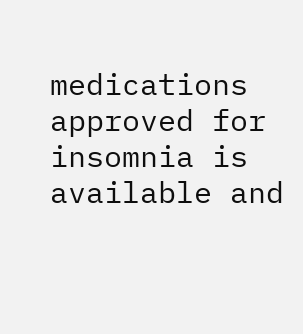medications approved for insomnia is available and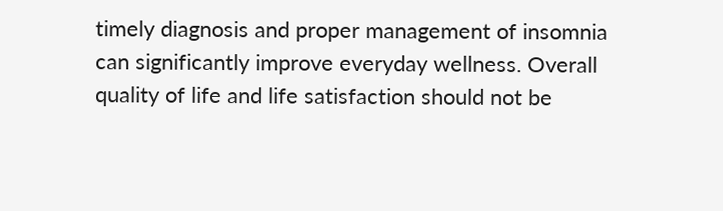timely diagnosis and proper management of insomnia can significantly improve everyday wellness. Overall quality of life and life satisfaction should not be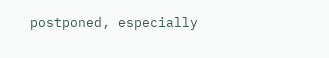postponed, especially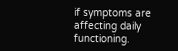if symptoms are affecting daily functioning.